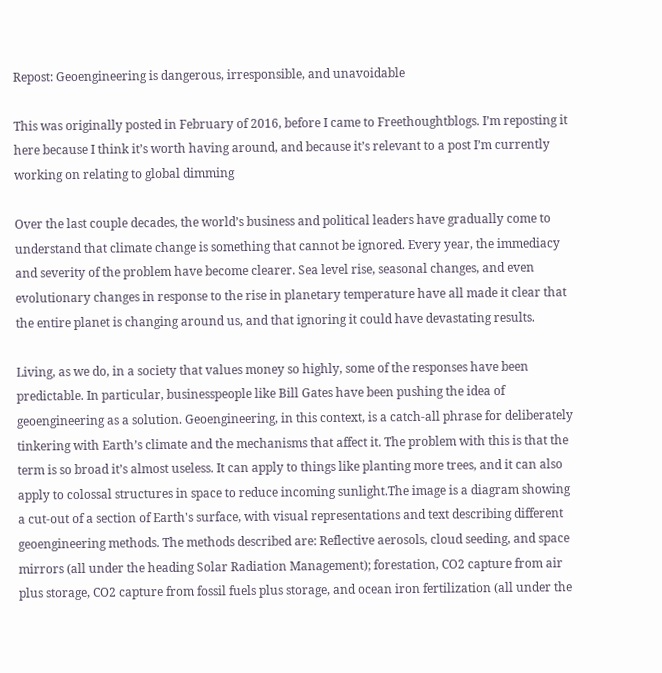Repost: Geoengineering is dangerous, irresponsible, and unavoidable

This was originally posted in February of 2016, before I came to Freethoughtblogs. I’m reposting it here because I think it’s worth having around, and because it’s relevant to a post I’m currently working on relating to global dimming

Over the last couple decades, the world’s business and political leaders have gradually come to understand that climate change is something that cannot be ignored. Every year, the immediacy and severity of the problem have become clearer. Sea level rise, seasonal changes, and even evolutionary changes in response to the rise in planetary temperature have all made it clear that the entire planet is changing around us, and that ignoring it could have devastating results.

Living, as we do, in a society that values money so highly, some of the responses have been predictable. In particular, businesspeople like Bill Gates have been pushing the idea of geoengineering as a solution. Geoengineering, in this context, is a catch-all phrase for deliberately tinkering with Earth’s climate and the mechanisms that affect it. The problem with this is that the term is so broad it’s almost useless. It can apply to things like planting more trees, and it can also apply to colossal structures in space to reduce incoming sunlight.The image is a diagram showing a cut-out of a section of Earth's surface, with visual representations and text describing different geoengineering methods. The methods described are: Reflective aerosols, cloud seeding, and space mirrors (all under the heading Solar Radiation Management); forestation, CO2 capture from air plus storage, CO2 capture from fossil fuels plus storage, and ocean iron fertilization (all under the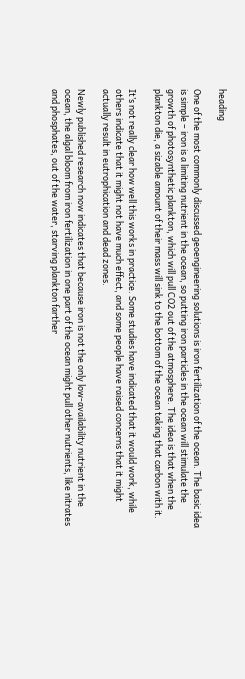heading

One of the most commonly discussed geoengineering solutions is iron fertilization of the ocean. The basic idea is simple – iron is a limiting nutrient in the ocean, so putting iron particles in the ocean will stimulate the growth of photosynthetic plankton, which will pull CO2 out of the atmosphere. The idea is that when the plankton die, a sizable amount of their mass will sink to the bottom of the ocean taking that carbon with it.

It’s not really clear how well this works in practice. Some studies have indicated that it would work, while others indicate that it might not have much effect, and some people have raised concerns that it might actually result in eutrophication and dead zones.

Newly published research now indicates that because iron is not the only low-availability nutrient in the ocean, the algal bloom from iron fertilization in one part of the ocean might pull other nutrients, like nitrates and phosphates, out of the water, starving plankton farther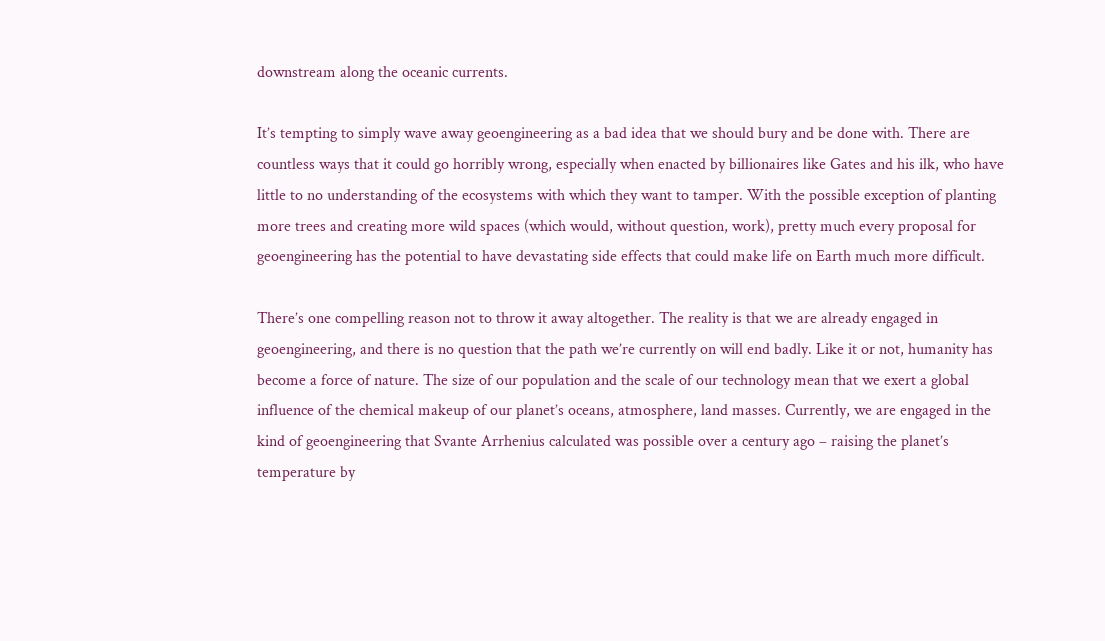downstream along the oceanic currents.

It’s tempting to simply wave away geoengineering as a bad idea that we should bury and be done with. There are countless ways that it could go horribly wrong, especially when enacted by billionaires like Gates and his ilk, who have little to no understanding of the ecosystems with which they want to tamper. With the possible exception of planting more trees and creating more wild spaces (which would, without question, work), pretty much every proposal for geoengineering has the potential to have devastating side effects that could make life on Earth much more difficult.

There’s one compelling reason not to throw it away altogether. The reality is that we are already engaged in geoengineering, and there is no question that the path we’re currently on will end badly. Like it or not, humanity has become a force of nature. The size of our population and the scale of our technology mean that we exert a global influence of the chemical makeup of our planet’s oceans, atmosphere, land masses. Currently, we are engaged in the kind of geoengineering that Svante Arrhenius calculated was possible over a century ago – raising the planet’s temperature by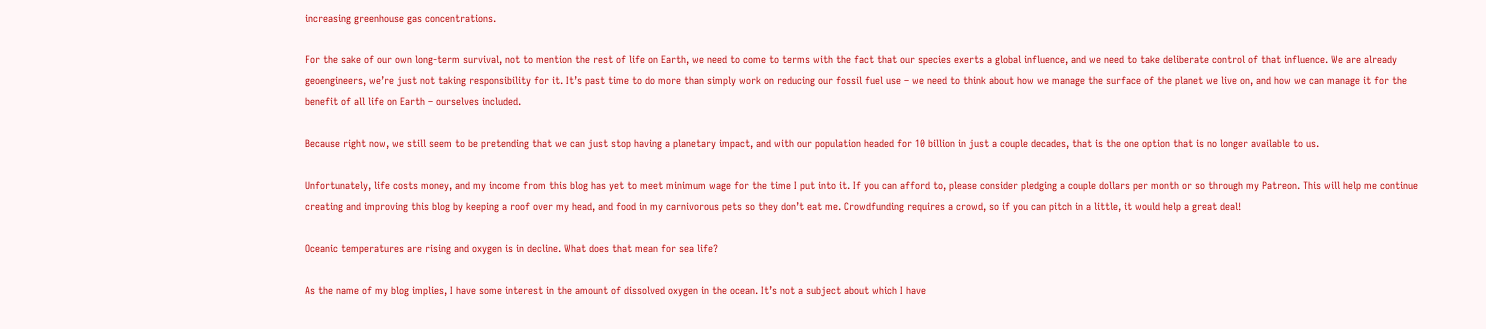increasing greenhouse gas concentrations.

For the sake of our own long-term survival, not to mention the rest of life on Earth, we need to come to terms with the fact that our species exerts a global influence, and we need to take deliberate control of that influence. We are already geoengineers, we’re just not taking responsibility for it. It’s past time to do more than simply work on reducing our fossil fuel use – we need to think about how we manage the surface of the planet we live on, and how we can manage it for the benefit of all life on Earth – ourselves included.

Because right now, we still seem to be pretending that we can just stop having a planetary impact, and with our population headed for 10 billion in just a couple decades, that is the one option that is no longer available to us.

Unfortunately, life costs money, and my income from this blog has yet to meet minimum wage for the time I put into it. If you can afford to, please consider pledging a couple dollars per month or so through my Patreon. This will help me continue creating and improving this blog by keeping a roof over my head, and food in my carnivorous pets so they don’t eat me. Crowdfunding requires a crowd, so if you can pitch in a little, it would help a great deal!

Oceanic temperatures are rising and oxygen is in decline. What does that mean for sea life?

As the name of my blog implies, I have some interest in the amount of dissolved oxygen in the ocean. It’s not a subject about which I have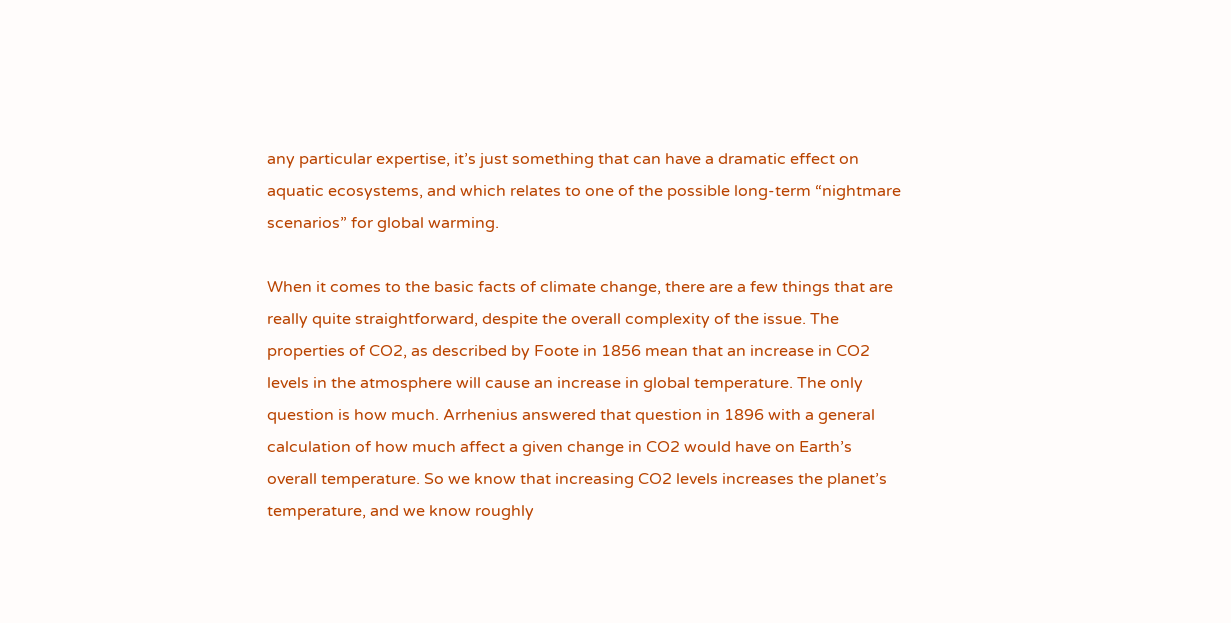any particular expertise, it’s just something that can have a dramatic effect on aquatic ecosystems, and which relates to one of the possible long-term “nightmare scenarios” for global warming.

When it comes to the basic facts of climate change, there are a few things that are really quite straightforward, despite the overall complexity of the issue. The properties of CO2, as described by Foote in 1856 mean that an increase in CO2 levels in the atmosphere will cause an increase in global temperature. The only question is how much. Arrhenius answered that question in 1896 with a general calculation of how much affect a given change in CO2 would have on Earth’s overall temperature. So we know that increasing CO2 levels increases the planet’s temperature, and we know roughly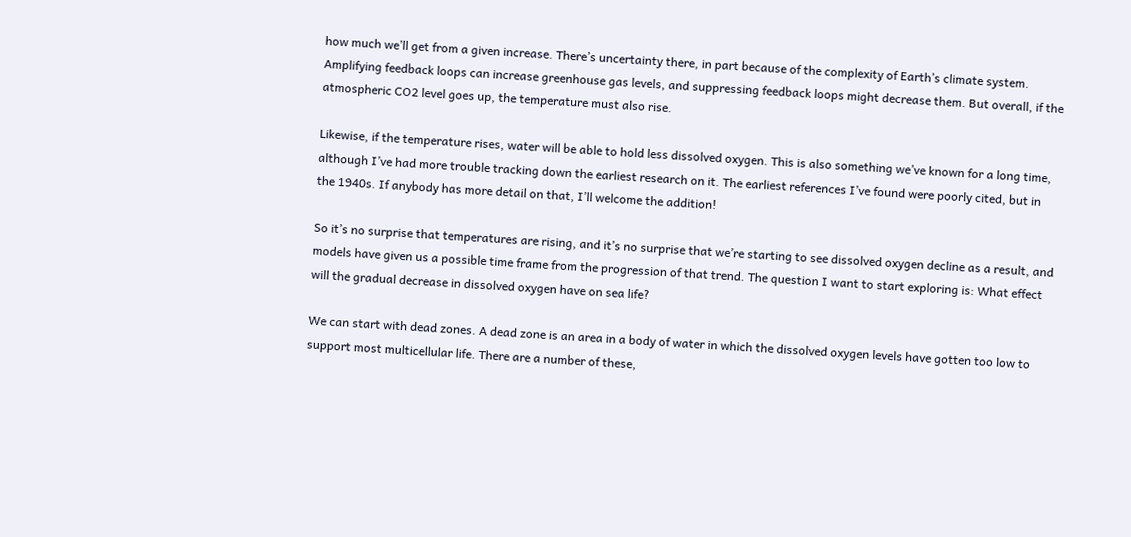how much we’ll get from a given increase. There’s uncertainty there, in part because of the complexity of Earth’s climate system. Amplifying feedback loops can increase greenhouse gas levels, and suppressing feedback loops might decrease them. But overall, if the atmospheric CO2 level goes up, the temperature must also rise.

Likewise, if the temperature rises, water will be able to hold less dissolved oxygen. This is also something we’ve known for a long time, although I’ve had more trouble tracking down the earliest research on it. The earliest references I’ve found were poorly cited, but in the 1940s. If anybody has more detail on that, I’ll welcome the addition!

So it’s no surprise that temperatures are rising, and it’s no surprise that we’re starting to see dissolved oxygen decline as a result, and models have given us a possible time frame from the progression of that trend. The question I want to start exploring is: What effect will the gradual decrease in dissolved oxygen have on sea life?

We can start with dead zones. A dead zone is an area in a body of water in which the dissolved oxygen levels have gotten too low to support most multicellular life. There are a number of these,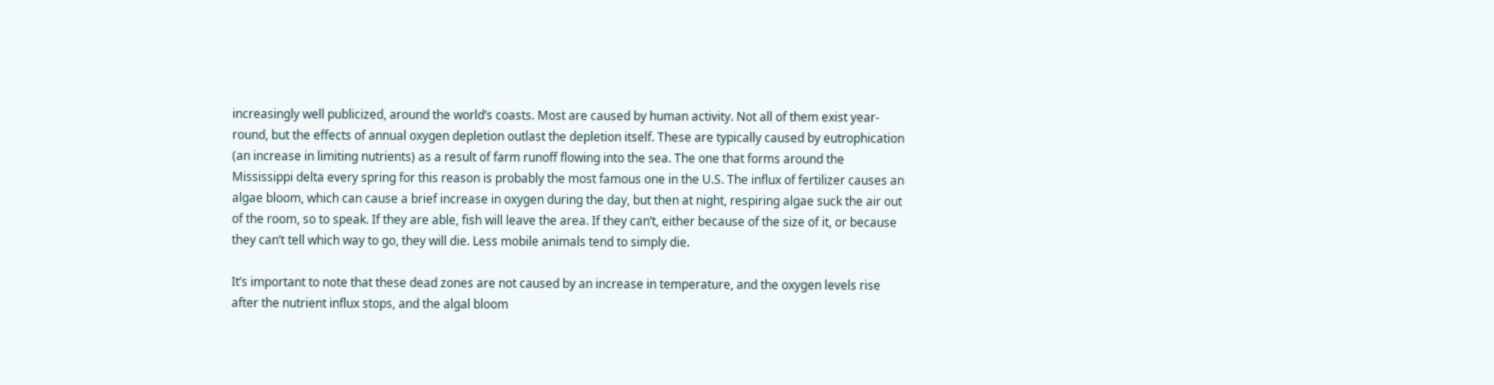increasingly well publicized, around the world’s coasts. Most are caused by human activity. Not all of them exist year-round, but the effects of annual oxygen depletion outlast the depletion itself. These are typically caused by eutrophication (an increase in limiting nutrients) as a result of farm runoff flowing into the sea. The one that forms around the Mississippi delta every spring for this reason is probably the most famous one in the U.S. The influx of fertilizer causes an algae bloom, which can cause a brief increase in oxygen during the day, but then at night, respiring algae suck the air out of the room, so to speak. If they are able, fish will leave the area. If they can’t, either because of the size of it, or because they can’t tell which way to go, they will die. Less mobile animals tend to simply die.

It’s important to note that these dead zones are not caused by an increase in temperature, and the oxygen levels rise after the nutrient influx stops, and the algal bloom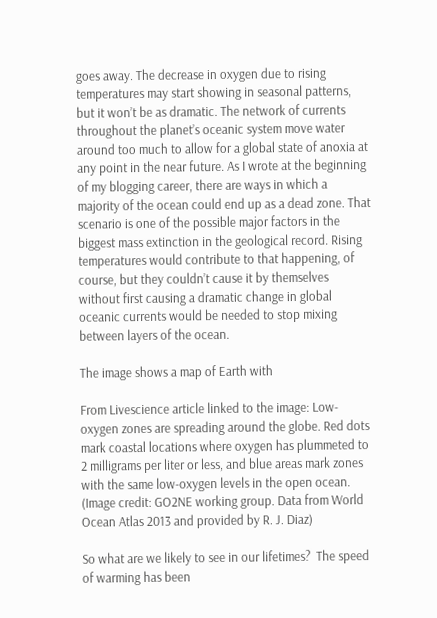goes away. The decrease in oxygen due to rising temperatures may start showing in seasonal patterns, but it won’t be as dramatic. The network of currents throughout the planet’s oceanic system move water around too much to allow for a global state of anoxia at any point in the near future. As I wrote at the beginning of my blogging career, there are ways in which a majority of the ocean could end up as a dead zone. That scenario is one of the possible major factors in the biggest mass extinction in the geological record. Rising temperatures would contribute to that happening, of course, but they couldn’t cause it by themselves without first causing a dramatic change in global oceanic currents would be needed to stop mixing between layers of the ocean.

The image shows a map of Earth with

From Livescience article linked to the image: Low-oxygen zones are spreading around the globe. Red dots mark coastal locations where oxygen has plummeted to 2 milligrams per liter or less, and blue areas mark zones with the same low-oxygen levels in the open ocean. (Image credit: GO2NE working group. Data from World Ocean Atlas 2013 and provided by R. J. Diaz)

So what are we likely to see in our lifetimes?  The speed of warming has been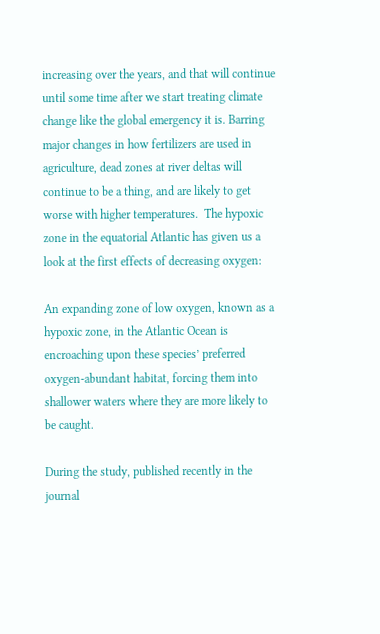increasing over the years, and that will continue until some time after we start treating climate change like the global emergency it is. Barring major changes in how fertilizers are used in agriculture, dead zones at river deltas will continue to be a thing, and are likely to get worse with higher temperatures.  The hypoxic zone in the equatorial Atlantic has given us a look at the first effects of decreasing oxygen:

An expanding zone of low oxygen, known as a hypoxic zone, in the Atlantic Ocean is encroaching upon these species’ preferred oxygen-abundant habitat, forcing them into shallower waters where they are more likely to be caught.

During the study, published recently in the journal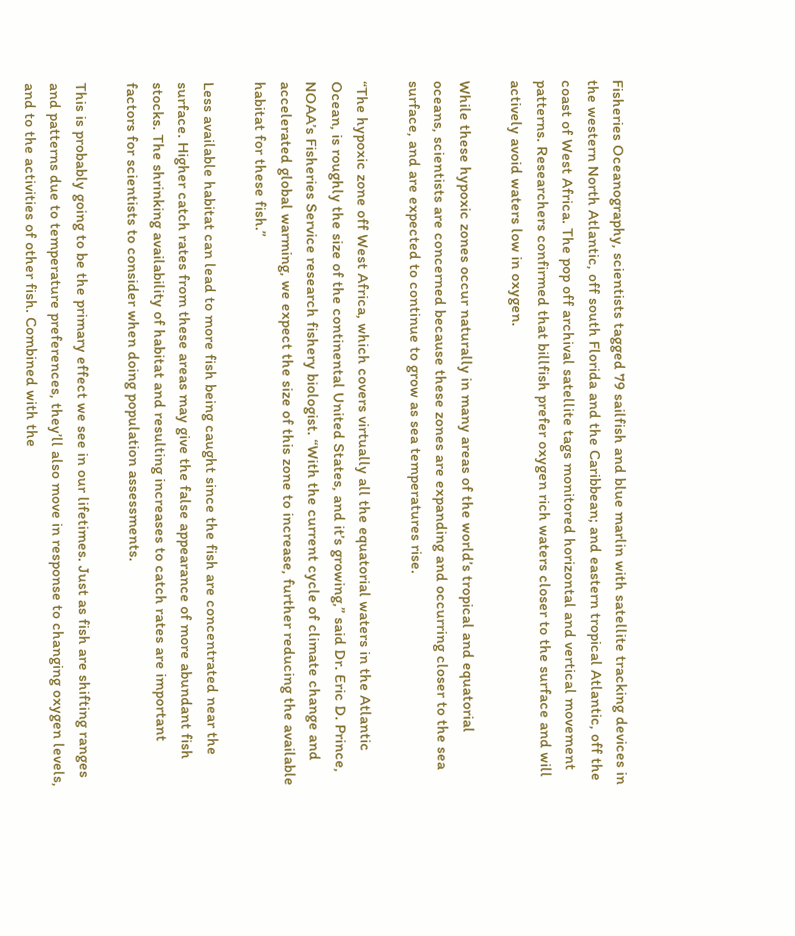Fisheries Oceanography, scientists tagged 79 sailfish and blue marlin with satellite tracking devices in the western North Atlantic, off south Florida and the Caribbean; and eastern tropical Atlantic, off the coast of West Africa. The pop off archival satellite tags monitored horizontal and vertical movement patterns. Researchers confirmed that billfish prefer oxygen rich waters closer to the surface and will actively avoid waters low in oxygen.

While these hypoxic zones occur naturally in many areas of the world’s tropical and equatorial oceans, scientists are concerned because these zones are expanding and occurring closer to the sea surface, and are expected to continue to grow as sea temperatures rise.

“The hypoxic zone off West Africa, which covers virtually all the equatorial waters in the Atlantic Ocean, is roughly the size of the continental United States, and it’s growing,” said Dr. Eric D. Prince, NOAA’s Fisheries Service research fishery biologist. “With the current cycle of climate change and accelerated global warming, we expect the size of this zone to increase, further reducing the available habitat for these fish.”

Less available habitat can lead to more fish being caught since the fish are concentrated near the surface. Higher catch rates from these areas may give the false appearance of more abundant fish stocks. The shrinking availability of habitat and resulting increases to catch rates are important factors for scientists to consider when doing population assessments.

This is probably going to be the primary effect we see in our lifetimes. Just as fish are shifting ranges and patterns due to temperature preferences, they’ll also move in response to changing oxygen levels, and to the activities of other fish. Combined with the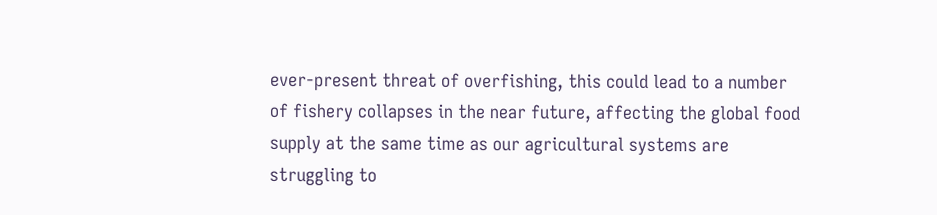ever-present threat of overfishing, this could lead to a number of fishery collapses in the near future, affecting the global food supply at the same time as our agricultural systems are struggling to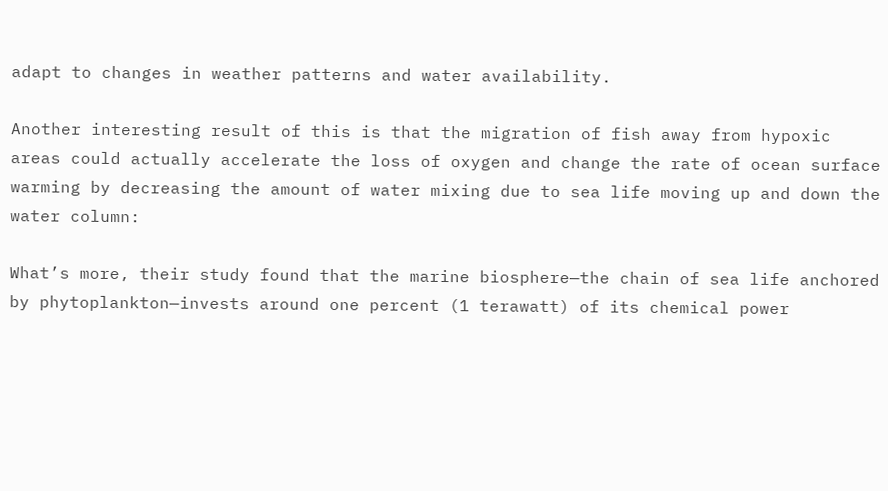adapt to changes in weather patterns and water availability.

Another interesting result of this is that the migration of fish away from hypoxic areas could actually accelerate the loss of oxygen and change the rate of ocean surface warming by decreasing the amount of water mixing due to sea life moving up and down the water column:

What’s more, their study found that the marine biosphere—the chain of sea life anchored by phytoplankton—invests around one percent (1 terawatt) of its chemical power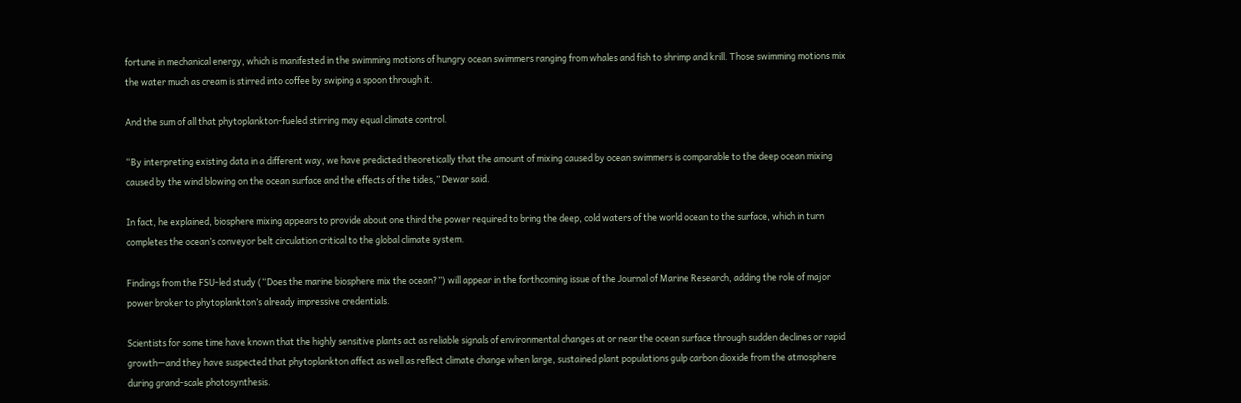fortune in mechanical energy, which is manifested in the swimming motions of hungry ocean swimmers ranging from whales and fish to shrimp and krill. Those swimming motions mix the water much as cream is stirred into coffee by swiping a spoon through it.

And the sum of all that phytoplankton-fueled stirring may equal climate control.

“By interpreting existing data in a different way, we have predicted theoretically that the amount of mixing caused by ocean swimmers is comparable to the deep ocean mixing caused by the wind blowing on the ocean surface and the effects of the tides,” Dewar said.

In fact, he explained, biosphere mixing appears to provide about one third the power required to bring the deep, cold waters of the world ocean to the surface, which in turn completes the ocean’s conveyor belt circulation critical to the global climate system.

Findings from the FSU-led study (“Does the marine biosphere mix the ocean?”) will appear in the forthcoming issue of the Journal of Marine Research, adding the role of major power broker to phytoplankton’s already impressive credentials.

Scientists for some time have known that the highly sensitive plants act as reliable signals of environmental changes at or near the ocean surface through sudden declines or rapid growth—and they have suspected that phytoplankton affect as well as reflect climate change when large, sustained plant populations gulp carbon dioxide from the atmosphere during grand-scale photosynthesis.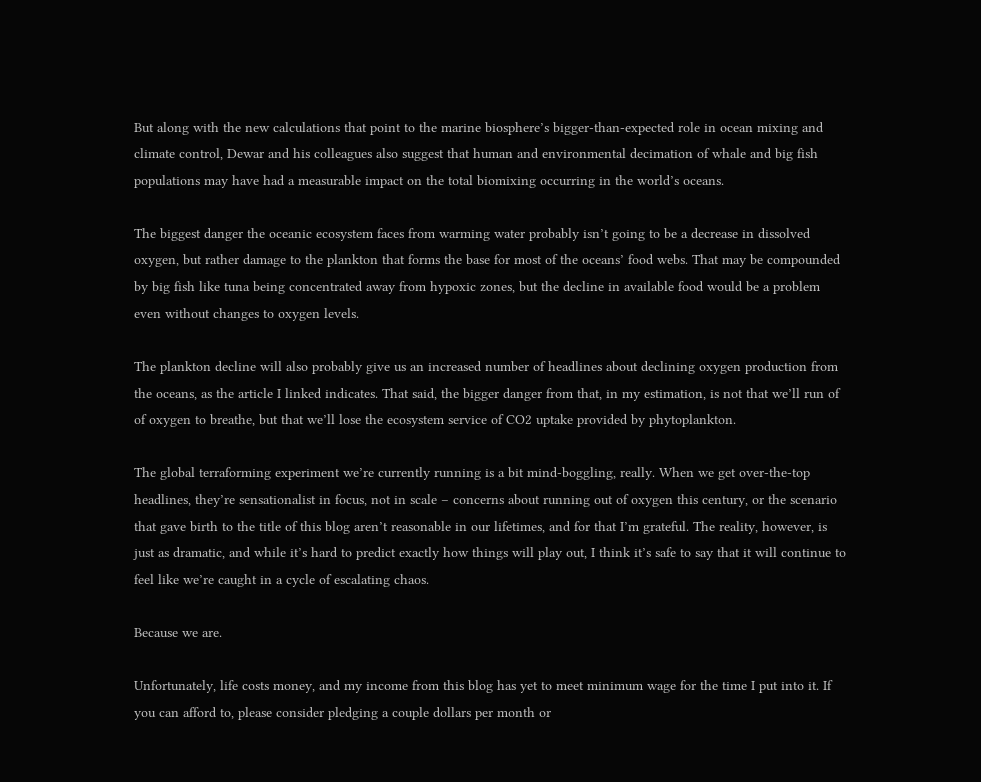But along with the new calculations that point to the marine biosphere’s bigger-than-expected role in ocean mixing and climate control, Dewar and his colleagues also suggest that human and environmental decimation of whale and big fish populations may have had a measurable impact on the total biomixing occurring in the world’s oceans.

The biggest danger the oceanic ecosystem faces from warming water probably isn’t going to be a decrease in dissolved oxygen, but rather damage to the plankton that forms the base for most of the oceans’ food webs. That may be compounded by big fish like tuna being concentrated away from hypoxic zones, but the decline in available food would be a problem even without changes to oxygen levels.

The plankton decline will also probably give us an increased number of headlines about declining oxygen production from the oceans, as the article I linked indicates. That said, the bigger danger from that, in my estimation, is not that we’ll run of of oxygen to breathe, but that we’ll lose the ecosystem service of CO2 uptake provided by phytoplankton.

The global terraforming experiment we’re currently running is a bit mind-boggling, really. When we get over-the-top headlines, they’re sensationalist in focus, not in scale – concerns about running out of oxygen this century, or the scenario that gave birth to the title of this blog aren’t reasonable in our lifetimes, and for that I’m grateful. The reality, however, is just as dramatic, and while it’s hard to predict exactly how things will play out, I think it’s safe to say that it will continue to feel like we’re caught in a cycle of escalating chaos.

Because we are.

Unfortunately, life costs money, and my income from this blog has yet to meet minimum wage for the time I put into it. If you can afford to, please consider pledging a couple dollars per month or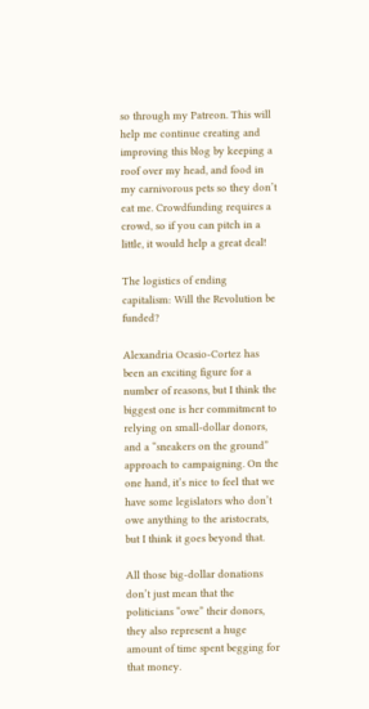so through my Patreon. This will help me continue creating and improving this blog by keeping a roof over my head, and food in my carnivorous pets so they don’t eat me. Crowdfunding requires a crowd, so if you can pitch in a little, it would help a great deal!

The logistics of ending capitalism: Will the Revolution be funded?

Alexandria Ocasio-Cortez has been an exciting figure for a number of reasons, but I think the biggest one is her commitment to relying on small-dollar donors, and a “sneakers on the ground” approach to campaigning. On the one hand, it’s nice to feel that we have some legislators who don’t owe anything to the aristocrats, but I think it goes beyond that.

All those big-dollar donations don’t just mean that the politicians “owe” their donors, they also represent a huge amount of time spent begging for that money.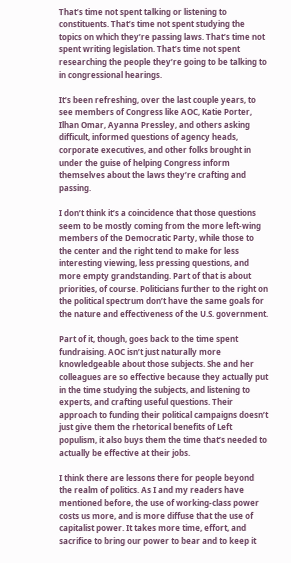That’s time not spent talking or listening to constituents. That’s time not spent studying the topics on which they’re passing laws. That’s time not spent writing legislation. That’s time not spent researching the people they’re going to be talking to in congressional hearings.

It’s been refreshing, over the last couple years, to see members of Congress like AOC, Katie Porter, Ilhan Omar, Ayanna Pressley, and others asking difficult, informed questions of agency heads, corporate executives, and other folks brought in under the guise of helping Congress inform themselves about the laws they’re crafting and passing.

I don’t think it’s a coincidence that those questions seem to be mostly coming from the more left-wing members of the Democratic Party, while those to the center and the right tend to make for less interesting viewing, less pressing questions, and more empty grandstanding. Part of that is about priorities, of course. Politicians further to the right on the political spectrum don’t have the same goals for the nature and effectiveness of the U.S. government.

Part of it, though, goes back to the time spent fundraising. AOC isn’t just naturally more knowledgeable about those subjects. She and her colleagues are so effective because they actually put in the time studying the subjects, and listening to experts, and crafting useful questions. Their approach to funding their political campaigns doesn’t just give them the rhetorical benefits of Left populism, it also buys them the time that’s needed to actually be effective at their jobs.

I think there are lessons there for people beyond the realm of politics. As I and my readers have mentioned before, the use of working-class power costs us more, and is more diffuse that the use of capitalist power. It takes more time, effort, and sacrifice to bring our power to bear and to keep it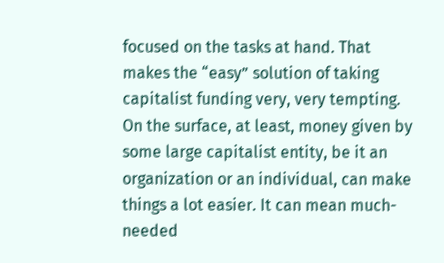focused on the tasks at hand. That makes the “easy” solution of taking capitalist funding very, very tempting. On the surface, at least, money given by some large capitalist entity, be it an organization or an individual, can make things a lot easier. It can mean much-needed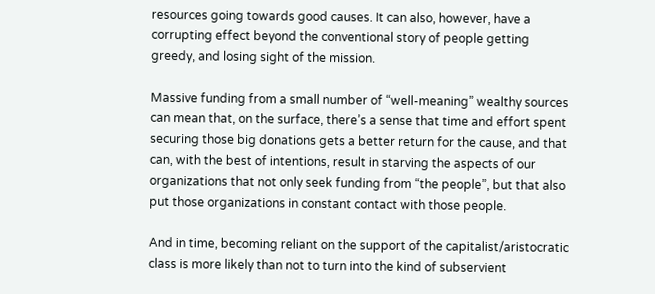resources going towards good causes. It can also, however, have a corrupting effect beyond the conventional story of people getting greedy, and losing sight of the mission.

Massive funding from a small number of “well-meaning” wealthy sources can mean that, on the surface, there’s a sense that time and effort spent securing those big donations gets a better return for the cause, and that can, with the best of intentions, result in starving the aspects of our organizations that not only seek funding from “the people”, but that also put those organizations in constant contact with those people.

And in time, becoming reliant on the support of the capitalist/aristocratic class is more likely than not to turn into the kind of subservient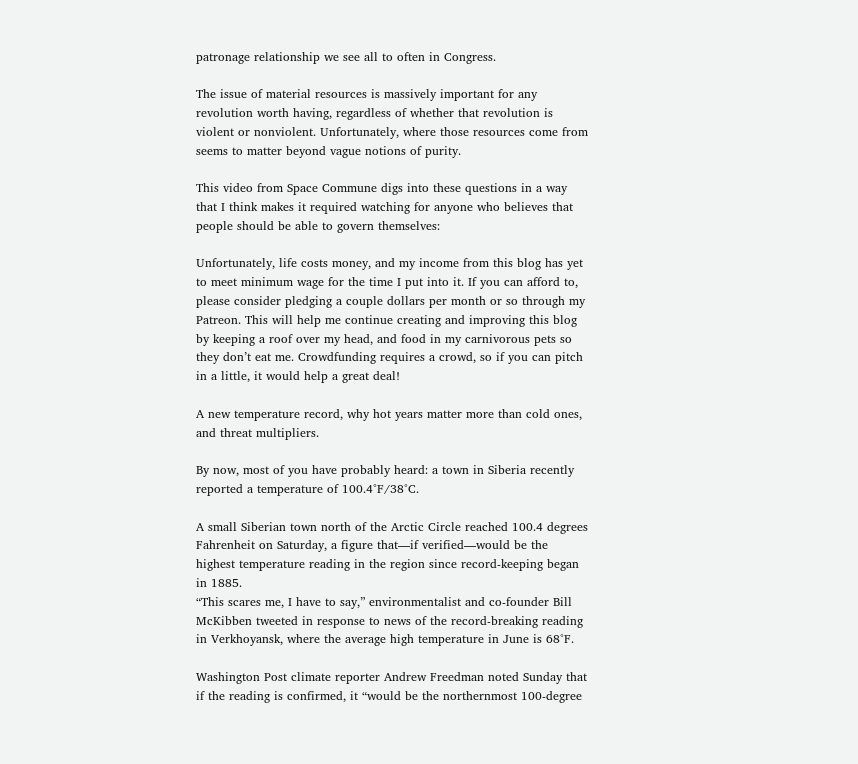patronage relationship we see all to often in Congress.

The issue of material resources is massively important for any revolution worth having, regardless of whether that revolution is violent or nonviolent. Unfortunately, where those resources come from seems to matter beyond vague notions of purity.

This video from Space Commune digs into these questions in a way that I think makes it required watching for anyone who believes that people should be able to govern themselves:

Unfortunately, life costs money, and my income from this blog has yet to meet minimum wage for the time I put into it. If you can afford to, please consider pledging a couple dollars per month or so through my Patreon. This will help me continue creating and improving this blog by keeping a roof over my head, and food in my carnivorous pets so they don’t eat me. Crowdfunding requires a crowd, so if you can pitch in a little, it would help a great deal!

A new temperature record, why hot years matter more than cold ones, and threat multipliers.

By now, most of you have probably heard: a town in Siberia recently reported a temperature of 100.4°F/38°C.

A small Siberian town north of the Arctic Circle reached 100.4 degrees Fahrenheit on Saturday, a figure that—if verified—would be the highest temperature reading in the region since record-keeping began in 1885.
“This scares me, I have to say,” environmentalist and co-founder Bill McKibben tweeted in response to news of the record-breaking reading in Verkhoyansk, where the average high temperature in June is 68°F.

Washington Post climate reporter Andrew Freedman noted Sunday that if the reading is confirmed, it “would be the northernmost 100-degree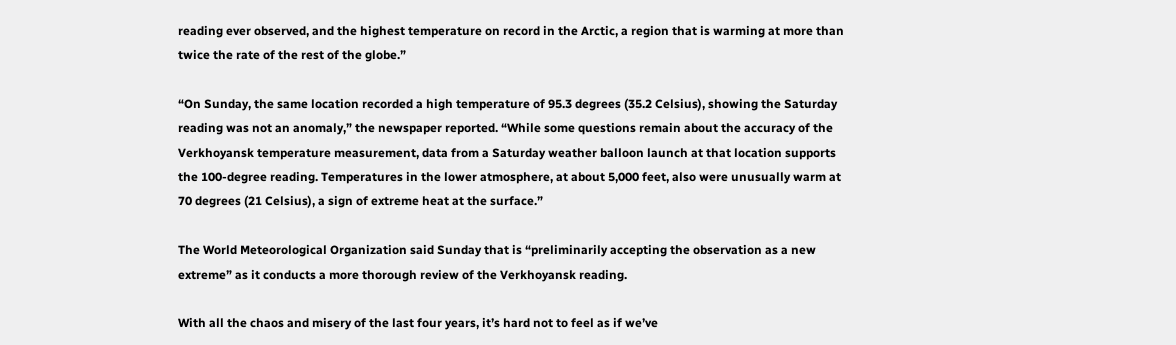reading ever observed, and the highest temperature on record in the Arctic, a region that is warming at more than twice the rate of the rest of the globe.”

“On Sunday, the same location recorded a high temperature of 95.3 degrees (35.2 Celsius), showing the Saturday reading was not an anomaly,” the newspaper reported. “While some questions remain about the accuracy of the Verkhoyansk temperature measurement, data from a Saturday weather balloon launch at that location supports the 100-degree reading. Temperatures in the lower atmosphere, at about 5,000 feet, also were unusually warm at 70 degrees (21 Celsius), a sign of extreme heat at the surface.”

The World Meteorological Organization said Sunday that is “preliminarily accepting the observation as a new extreme” as it conducts a more thorough review of the Verkhoyansk reading.

With all the chaos and misery of the last four years, it’s hard not to feel as if we’ve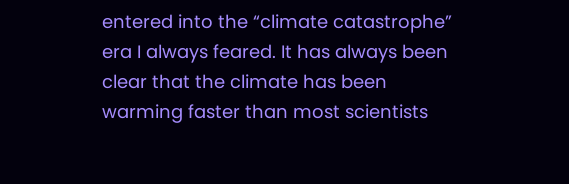entered into the “climate catastrophe” era I always feared. It has always been clear that the climate has been warming faster than most scientists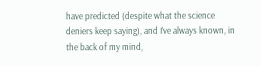have predicted (despite what the science deniers keep saying), and I’ve always known, in the back of my mind,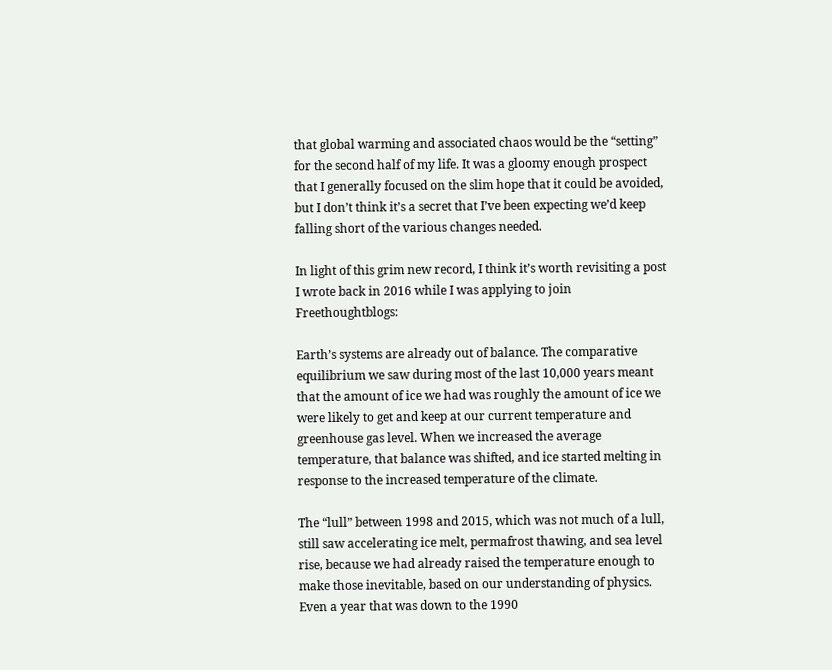that global warming and associated chaos would be the “setting” for the second half of my life. It was a gloomy enough prospect that I generally focused on the slim hope that it could be avoided, but I don’t think it’s a secret that I’ve been expecting we’d keep falling short of the various changes needed.

In light of this grim new record, I think it’s worth revisiting a post I wrote back in 2016 while I was applying to join Freethoughtblogs:

Earth’s systems are already out of balance. The comparative equilibrium we saw during most of the last 10,000 years meant that the amount of ice we had was roughly the amount of ice we were likely to get and keep at our current temperature and greenhouse gas level. When we increased the average temperature, that balance was shifted, and ice started melting in response to the increased temperature of the climate.

The “lull” between 1998 and 2015, which was not much of a lull, still saw accelerating ice melt, permafrost thawing, and sea level rise, because we had already raised the temperature enough to make those inevitable, based on our understanding of physics. Even a year that was down to the 1990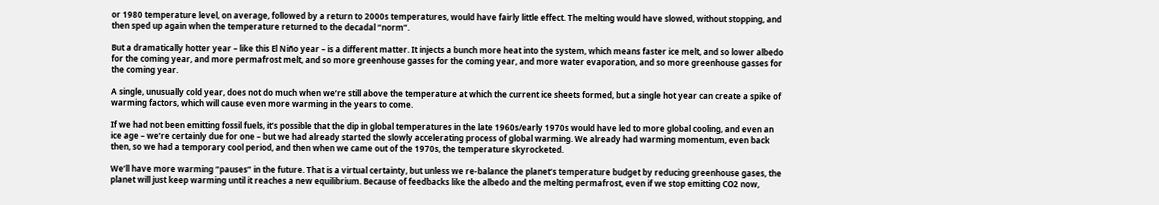or 1980 temperature level, on average, followed by a return to 2000s temperatures, would have fairly little effect. The melting would have slowed, without stopping, and then sped up again when the temperature returned to the decadal “norm”.

But a dramatically hotter year – like this El Niño year – is a different matter. It injects a bunch more heat into the system, which means faster ice melt, and so lower albedo for the coming year, and more permafrost melt, and so more greenhouse gasses for the coming year, and more water evaporation, and so more greenhouse gasses for the coming year.

A single, unusually cold year, does not do much when we’re still above the temperature at which the current ice sheets formed, but a single hot year can create a spike of warming factors, which will cause even more warming in the years to come.

If we had not been emitting fossil fuels, it’s possible that the dip in global temperatures in the late 1960s/early 1970s would have led to more global cooling, and even an ice age – we’re certainly due for one – but we had already started the slowly accelerating process of global warming. We already had warming momentum, even back then, so we had a temporary cool period, and then when we came out of the 1970s, the temperature skyrocketed.

We’ll have more warming “pauses” in the future. That is a virtual certainty, but unless we re-balance the planet’s temperature budget by reducing greenhouse gases, the planet will just keep warming until it reaches a new equilibrium. Because of feedbacks like the albedo and the melting permafrost, even if we stop emitting CO2 now,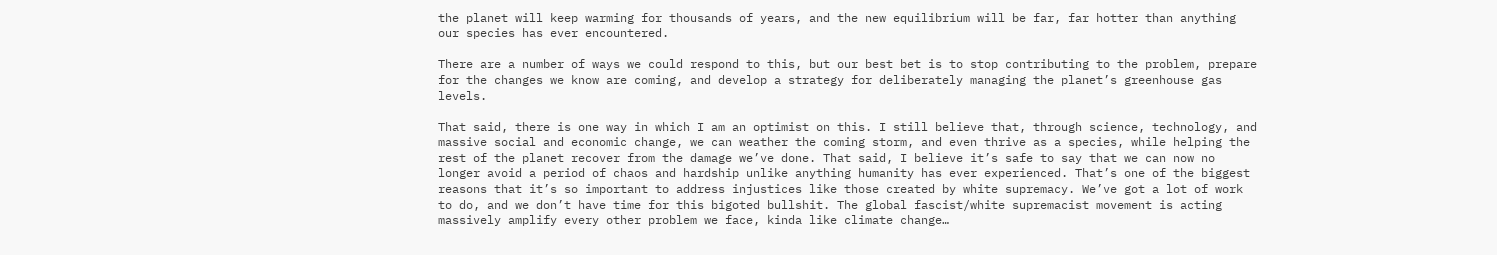the planet will keep warming for thousands of years, and the new equilibrium will be far, far hotter than anything our species has ever encountered.

There are a number of ways we could respond to this, but our best bet is to stop contributing to the problem, prepare for the changes we know are coming, and develop a strategy for deliberately managing the planet’s greenhouse gas levels.

That said, there is one way in which I am an optimist on this. I still believe that, through science, technology, and massive social and economic change, we can weather the coming storm, and even thrive as a species, while helping the rest of the planet recover from the damage we’ve done. That said, I believe it’s safe to say that we can now no longer avoid a period of chaos and hardship unlike anything humanity has ever experienced. That’s one of the biggest reasons that it’s so important to address injustices like those created by white supremacy. We’ve got a lot of work to do, and we don’t have time for this bigoted bullshit. The global fascist/white supremacist movement is acting massively amplify every other problem we face, kinda like climate change…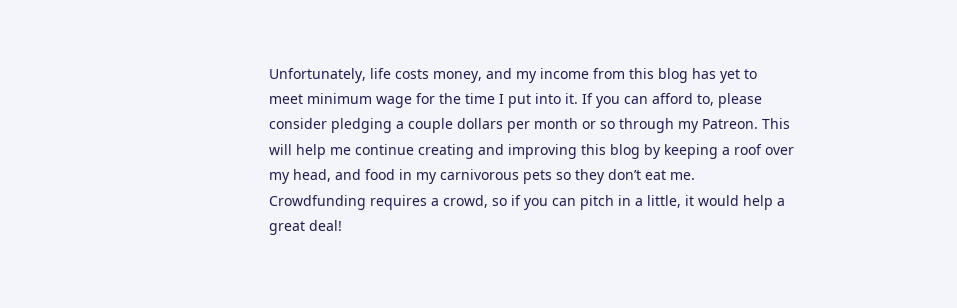Unfortunately, life costs money, and my income from this blog has yet to meet minimum wage for the time I put into it. If you can afford to, please consider pledging a couple dollars per month or so through my Patreon. This will help me continue creating and improving this blog by keeping a roof over my head, and food in my carnivorous pets so they don’t eat me. Crowdfunding requires a crowd, so if you can pitch in a little, it would help a great deal!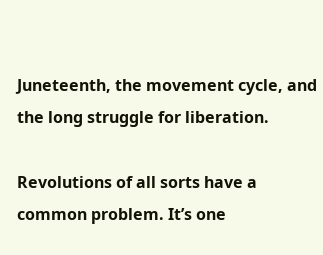Juneteenth, the movement cycle, and the long struggle for liberation.

Revolutions of all sorts have a common problem. It’s one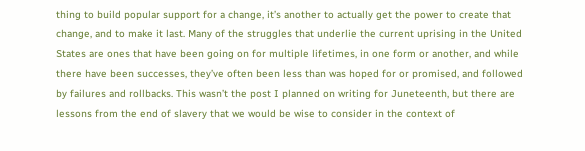thing to build popular support for a change, it’s another to actually get the power to create that change, and to make it last. Many of the struggles that underlie the current uprising in the United States are ones that have been going on for multiple lifetimes, in one form or another, and while there have been successes, they’ve often been less than was hoped for or promised, and followed by failures and rollbacks. This wasn’t the post I planned on writing for Juneteenth, but there are lessons from the end of slavery that we would be wise to consider in the context of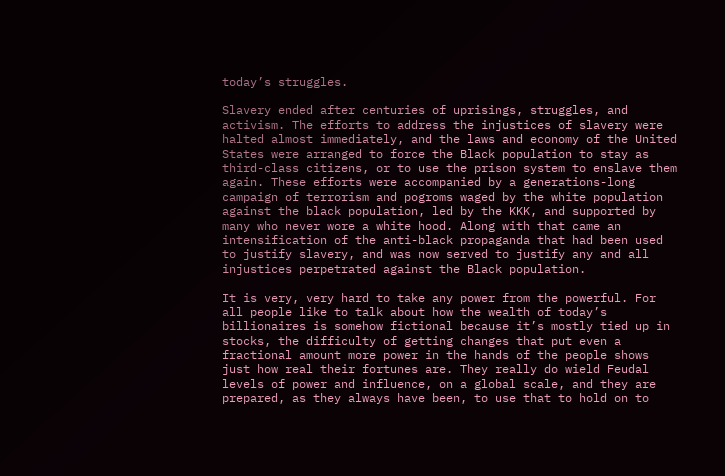today’s struggles.

Slavery ended after centuries of uprisings, struggles, and activism. The efforts to address the injustices of slavery were halted almost immediately, and the laws and economy of the United States were arranged to force the Black population to stay as third-class citizens, or to use the prison system to enslave them again. These efforts were accompanied by a generations-long campaign of terrorism and pogroms waged by the white population against the black population, led by the KKK, and supported by many who never wore a white hood. Along with that came an intensification of the anti-black propaganda that had been used to justify slavery, and was now served to justify any and all injustices perpetrated against the Black population.

It is very, very hard to take any power from the powerful. For all people like to talk about how the wealth of today’s billionaires is somehow fictional because it’s mostly tied up in stocks, the difficulty of getting changes that put even a fractional amount more power in the hands of the people shows just how real their fortunes are. They really do wield Feudal levels of power and influence, on a global scale, and they are prepared, as they always have been, to use that to hold on to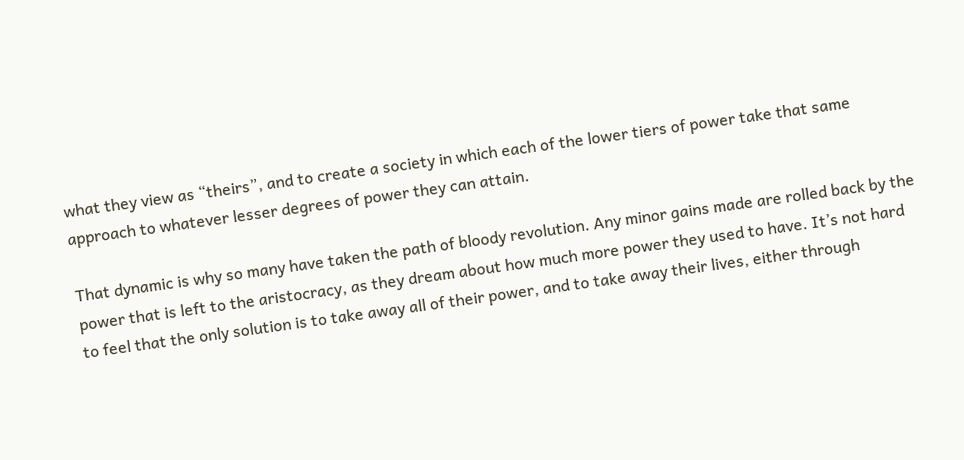what they view as “theirs”, and to create a society in which each of the lower tiers of power take that same approach to whatever lesser degrees of power they can attain.

That dynamic is why so many have taken the path of bloody revolution. Any minor gains made are rolled back by the power that is left to the aristocracy, as they dream about how much more power they used to have. It’s not hard to feel that the only solution is to take away all of their power, and to take away their lives, either through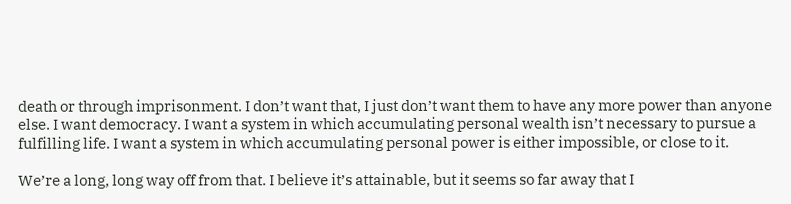death or through imprisonment. I don’t want that, I just don’t want them to have any more power than anyone else. I want democracy. I want a system in which accumulating personal wealth isn’t necessary to pursue a fulfilling life. I want a system in which accumulating personal power is either impossible, or close to it.

We’re a long, long way off from that. I believe it’s attainable, but it seems so far away that I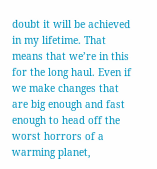doubt it will be achieved in my lifetime. That means that we’re in this for the long haul. Even if we make changes that are big enough and fast enough to head off the worst horrors of a warming planet,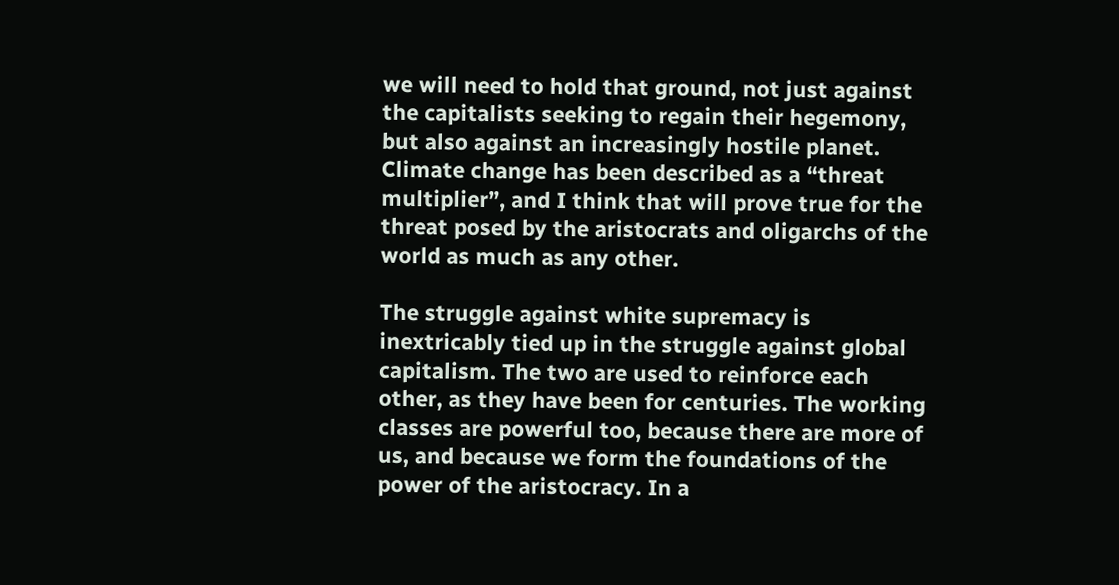we will need to hold that ground, not just against the capitalists seeking to regain their hegemony, but also against an increasingly hostile planet. Climate change has been described as a “threat multiplier”, and I think that will prove true for the threat posed by the aristocrats and oligarchs of the world as much as any other.

The struggle against white supremacy is inextricably tied up in the struggle against global capitalism. The two are used to reinforce each other, as they have been for centuries. The working classes are powerful too, because there are more of us, and because we form the foundations of the power of the aristocracy. In a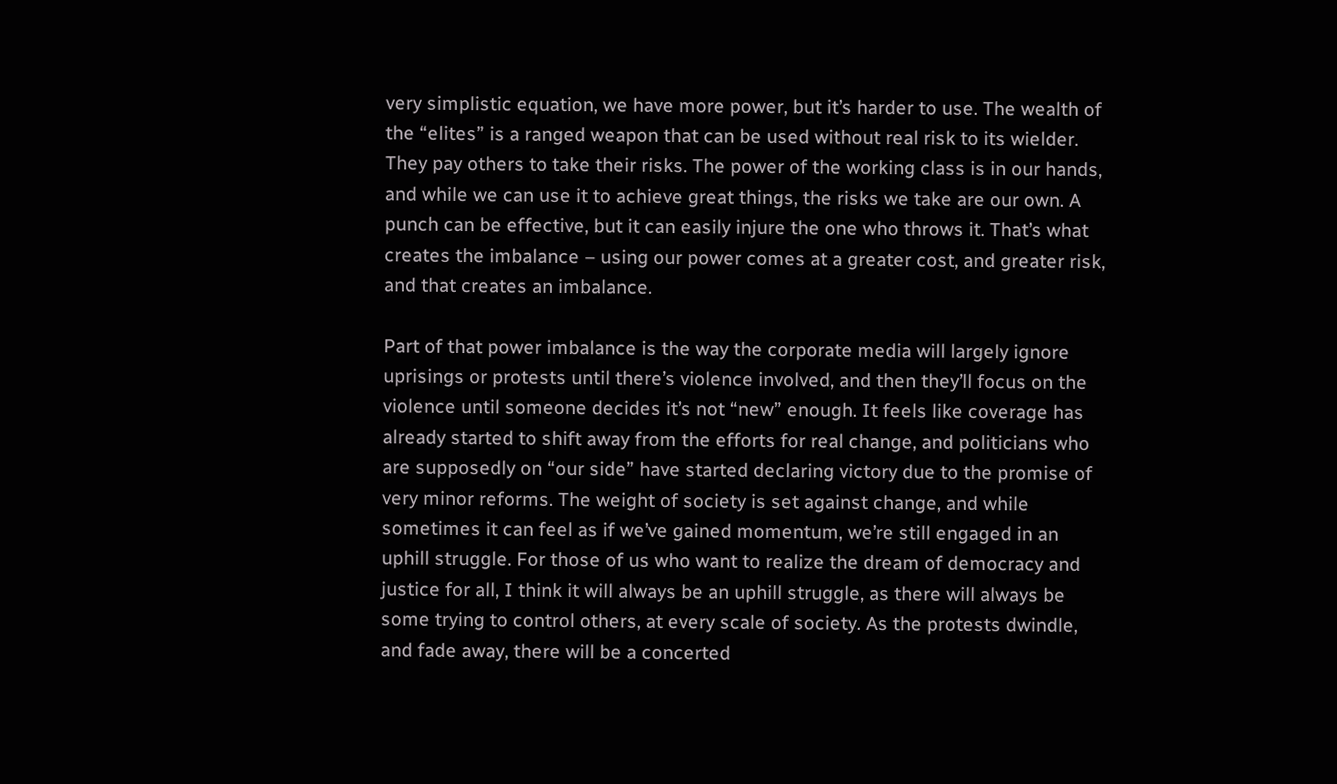very simplistic equation, we have more power, but it’s harder to use. The wealth of the “elites” is a ranged weapon that can be used without real risk to its wielder. They pay others to take their risks. The power of the working class is in our hands, and while we can use it to achieve great things, the risks we take are our own. A punch can be effective, but it can easily injure the one who throws it. That’s what creates the imbalance – using our power comes at a greater cost, and greater risk, and that creates an imbalance.

Part of that power imbalance is the way the corporate media will largely ignore uprisings or protests until there’s violence involved, and then they’ll focus on the violence until someone decides it’s not “new” enough. It feels like coverage has already started to shift away from the efforts for real change, and politicians who are supposedly on “our side” have started declaring victory due to the promise of very minor reforms. The weight of society is set against change, and while sometimes it can feel as if we’ve gained momentum, we’re still engaged in an uphill struggle. For those of us who want to realize the dream of democracy and justice for all, I think it will always be an uphill struggle, as there will always be some trying to control others, at every scale of society. As the protests dwindle, and fade away, there will be a concerted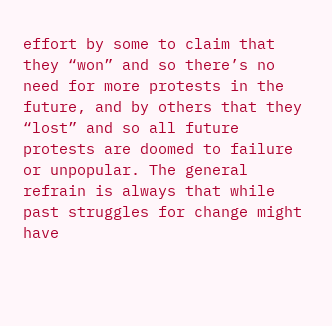effort by some to claim that they “won” and so there’s no need for more protests in the future, and by others that they “lost” and so all future protests are doomed to failure or unpopular. The general refrain is always that while past struggles for change might have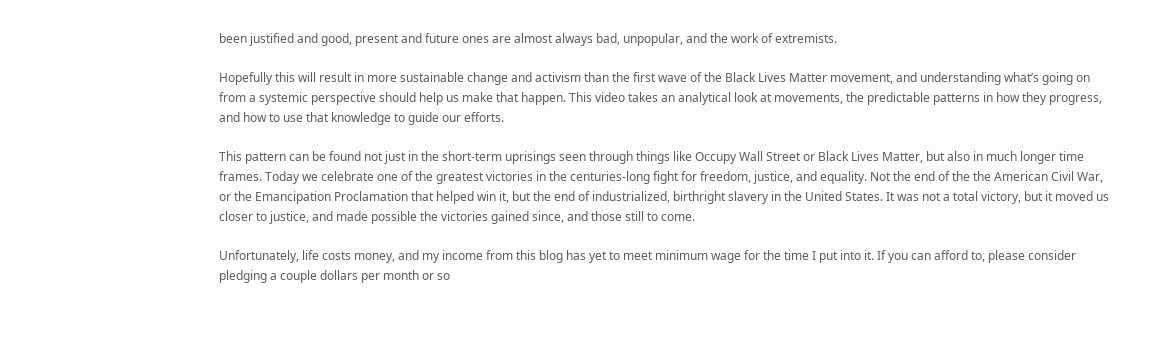been justified and good, present and future ones are almost always bad, unpopular, and the work of extremists.

Hopefully this will result in more sustainable change and activism than the first wave of the Black Lives Matter movement, and understanding what’s going on from a systemic perspective should help us make that happen. This video takes an analytical look at movements, the predictable patterns in how they progress, and how to use that knowledge to guide our efforts.

This pattern can be found not just in the short-term uprisings seen through things like Occupy Wall Street or Black Lives Matter, but also in much longer time frames. Today we celebrate one of the greatest victories in the centuries-long fight for freedom, justice, and equality. Not the end of the the American Civil War, or the Emancipation Proclamation that helped win it, but the end of industrialized, birthright slavery in the United States. It was not a total victory, but it moved us closer to justice, and made possible the victories gained since, and those still to come.

Unfortunately, life costs money, and my income from this blog has yet to meet minimum wage for the time I put into it. If you can afford to, please consider pledging a couple dollars per month or so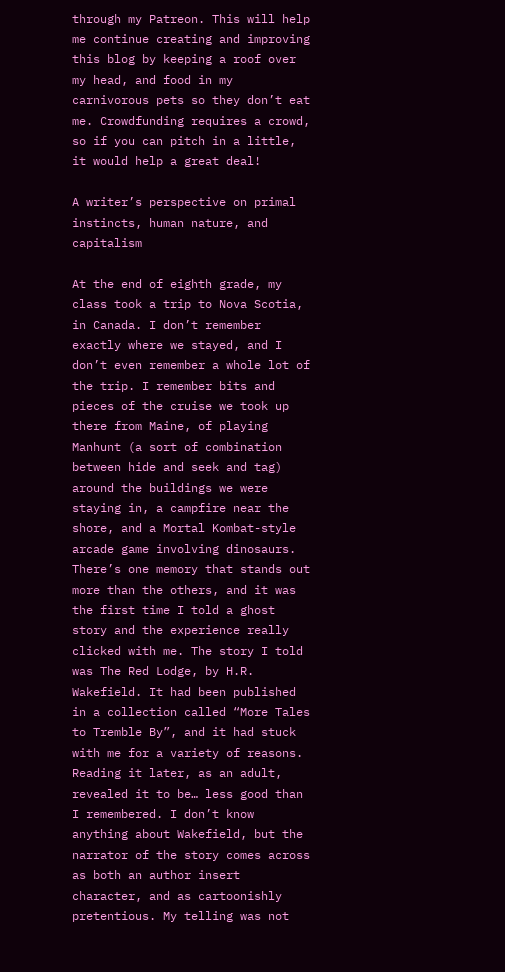through my Patreon. This will help me continue creating and improving this blog by keeping a roof over my head, and food in my carnivorous pets so they don’t eat me. Crowdfunding requires a crowd, so if you can pitch in a little, it would help a great deal!

A writer’s perspective on primal instincts, human nature, and capitalism

At the end of eighth grade, my class took a trip to Nova Scotia, in Canada. I don’t remember exactly where we stayed, and I don’t even remember a whole lot of the trip. I remember bits and pieces of the cruise we took up there from Maine, of playing Manhunt (a sort of combination between hide and seek and tag) around the buildings we were staying in, a campfire near the shore, and a Mortal Kombat-style arcade game involving dinosaurs. There’s one memory that stands out more than the others, and it was the first time I told a ghost story and the experience really clicked with me. The story I told was The Red Lodge, by H.R. Wakefield. It had been published in a collection called “More Tales to Tremble By”, and it had stuck with me for a variety of reasons. Reading it later, as an adult, revealed it to be… less good than I remembered. I don’t know anything about Wakefield, but the narrator of the story comes across as both an author insert character, and as cartoonishly pretentious. My telling was not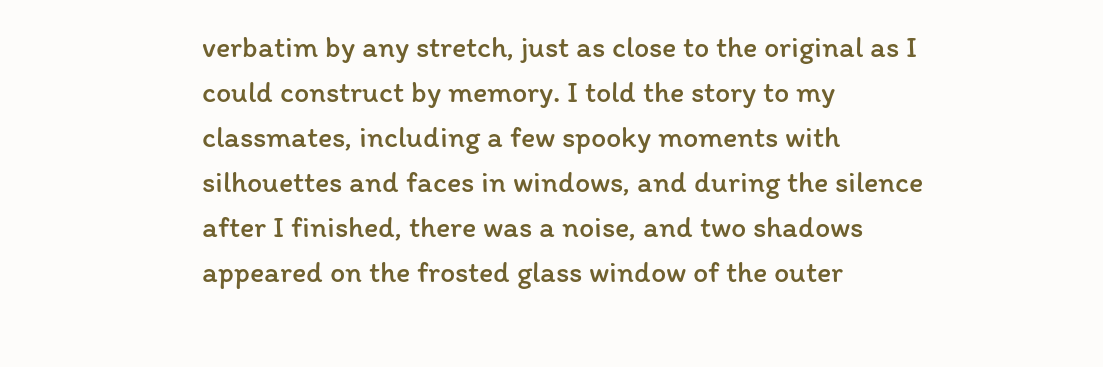verbatim by any stretch, just as close to the original as I could construct by memory. I told the story to my classmates, including a few spooky moments with silhouettes and faces in windows, and during the silence after I finished, there was a noise, and two shadows appeared on the frosted glass window of the outer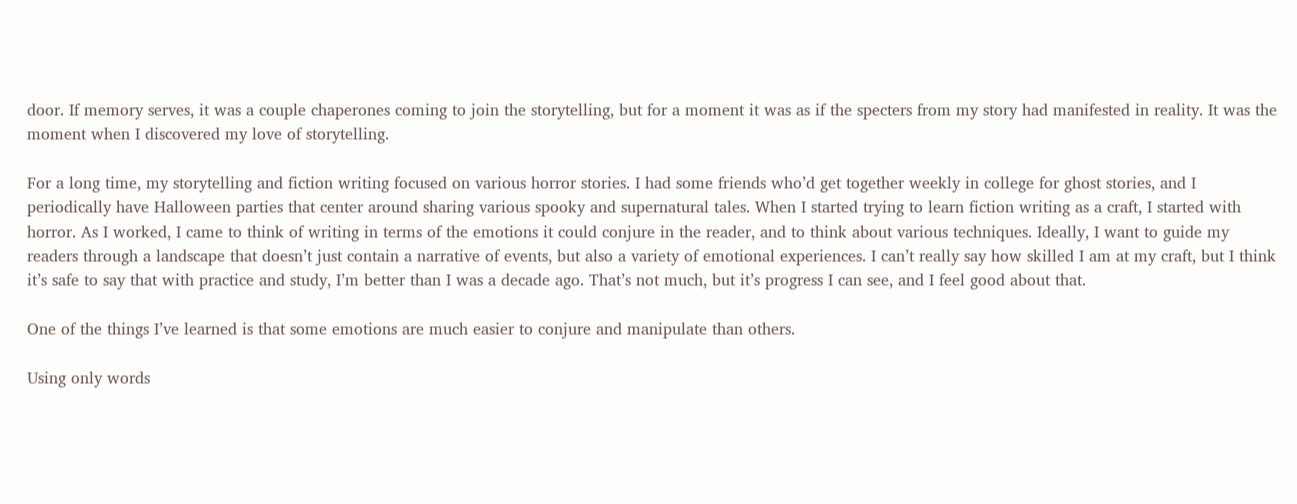door. If memory serves, it was a couple chaperones coming to join the storytelling, but for a moment it was as if the specters from my story had manifested in reality. It was the moment when I discovered my love of storytelling.

For a long time, my storytelling and fiction writing focused on various horror stories. I had some friends who’d get together weekly in college for ghost stories, and I periodically have Halloween parties that center around sharing various spooky and supernatural tales. When I started trying to learn fiction writing as a craft, I started with horror. As I worked, I came to think of writing in terms of the emotions it could conjure in the reader, and to think about various techniques. Ideally, I want to guide my readers through a landscape that doesn’t just contain a narrative of events, but also a variety of emotional experiences. I can’t really say how skilled I am at my craft, but I think it’s safe to say that with practice and study, I’m better than I was a decade ago. That’s not much, but it’s progress I can see, and I feel good about that.

One of the things I’ve learned is that some emotions are much easier to conjure and manipulate than others.

Using only words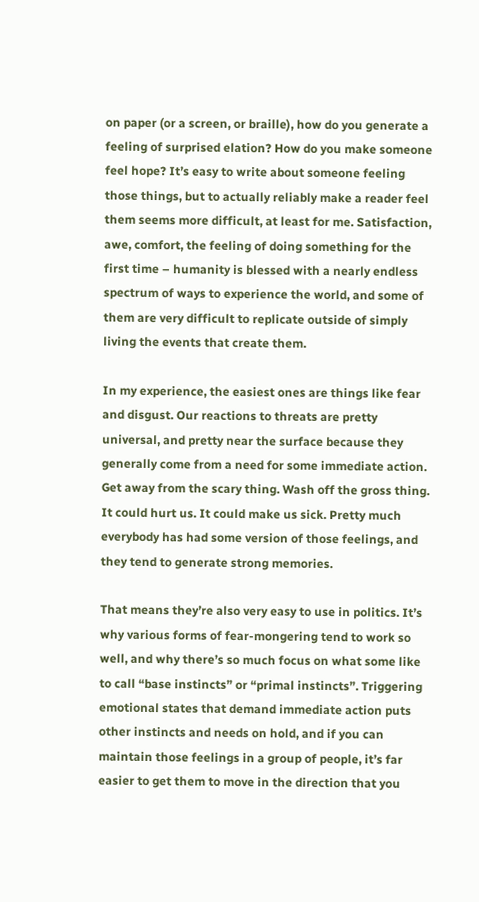on paper (or a screen, or braille), how do you generate a feeling of surprised elation? How do you make someone feel hope? It’s easy to write about someone feeling those things, but to actually reliably make a reader feel them seems more difficult, at least for me. Satisfaction, awe, comfort, the feeling of doing something for the first time – humanity is blessed with a nearly endless spectrum of ways to experience the world, and some of them are very difficult to replicate outside of simply living the events that create them.

In my experience, the easiest ones are things like fear and disgust. Our reactions to threats are pretty universal, and pretty near the surface because they generally come from a need for some immediate action. Get away from the scary thing. Wash off the gross thing. It could hurt us. It could make us sick. Pretty much everybody has had some version of those feelings, and they tend to generate strong memories.

That means they’re also very easy to use in politics. It’s why various forms of fear-mongering tend to work so well, and why there’s so much focus on what some like to call “base instincts” or “primal instincts”. Triggering emotional states that demand immediate action puts other instincts and needs on hold, and if you can maintain those feelings in a group of people, it’s far easier to get them to move in the direction that you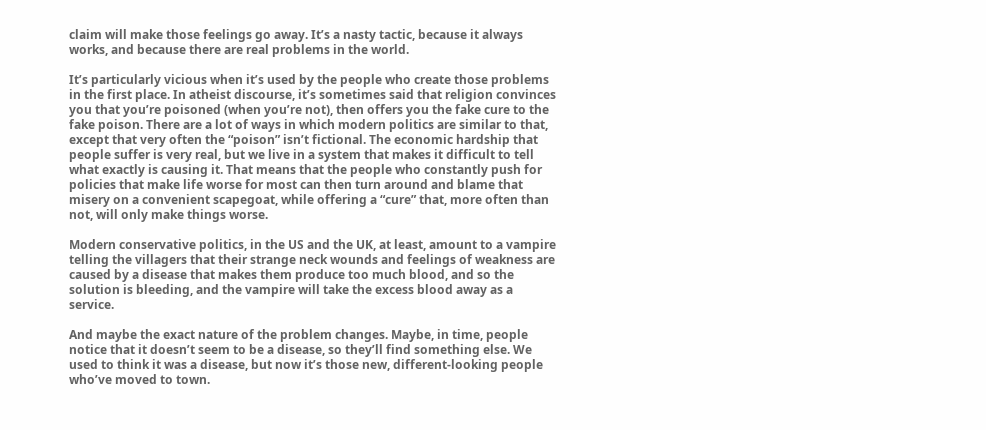claim will make those feelings go away. It’s a nasty tactic, because it always works, and because there are real problems in the world.

It’s particularly vicious when it’s used by the people who create those problems in the first place. In atheist discourse, it’s sometimes said that religion convinces you that you’re poisoned (when you’re not), then offers you the fake cure to the fake poison. There are a lot of ways in which modern politics are similar to that, except that very often the “poison” isn’t fictional. The economic hardship that people suffer is very real, but we live in a system that makes it difficult to tell what exactly is causing it. That means that the people who constantly push for policies that make life worse for most can then turn around and blame that misery on a convenient scapegoat, while offering a “cure” that, more often than not, will only make things worse.

Modern conservative politics, in the US and the UK, at least, amount to a vampire telling the villagers that their strange neck wounds and feelings of weakness are caused by a disease that makes them produce too much blood, and so the solution is bleeding, and the vampire will take the excess blood away as a service.

And maybe the exact nature of the problem changes. Maybe, in time, people notice that it doesn’t seem to be a disease, so they’ll find something else. We used to think it was a disease, but now it’s those new, different-looking people who’ve moved to town.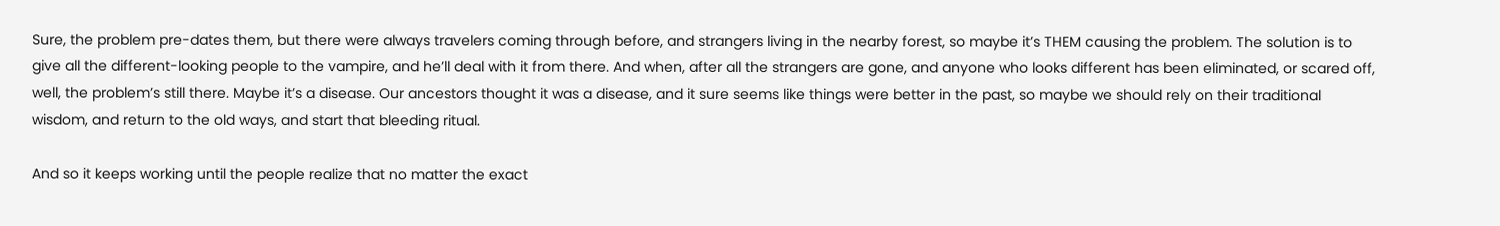Sure, the problem pre-dates them, but there were always travelers coming through before, and strangers living in the nearby forest, so maybe it’s THEM causing the problem. The solution is to give all the different-looking people to the vampire, and he’ll deal with it from there. And when, after all the strangers are gone, and anyone who looks different has been eliminated, or scared off, well, the problem’s still there. Maybe it’s a disease. Our ancestors thought it was a disease, and it sure seems like things were better in the past, so maybe we should rely on their traditional wisdom, and return to the old ways, and start that bleeding ritual.

And so it keeps working until the people realize that no matter the exact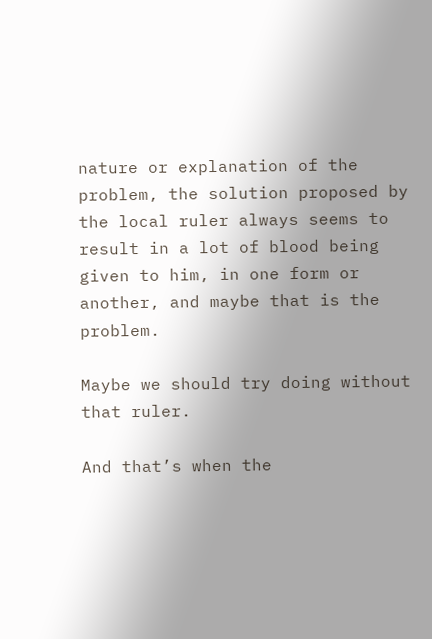nature or explanation of the problem, the solution proposed by the local ruler always seems to result in a lot of blood being given to him, in one form or another, and maybe that is the problem.

Maybe we should try doing without that ruler.

And that’s when the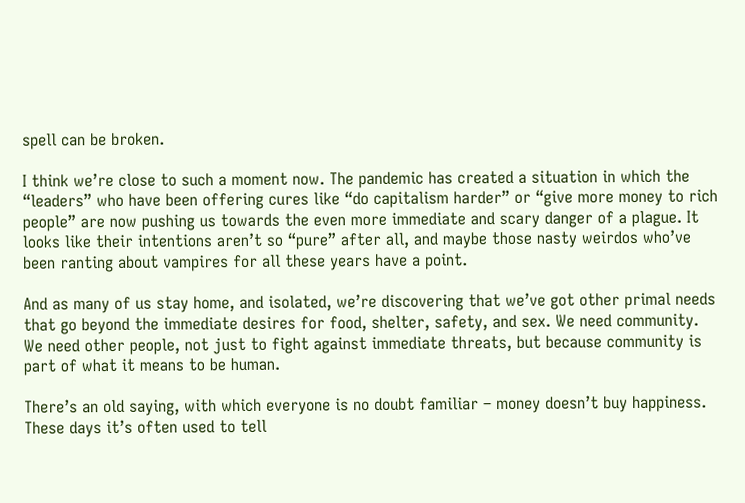spell can be broken.

I think we’re close to such a moment now. The pandemic has created a situation in which the “leaders” who have been offering cures like “do capitalism harder” or “give more money to rich people” are now pushing us towards the even more immediate and scary danger of a plague. It looks like their intentions aren’t so “pure” after all, and maybe those nasty weirdos who’ve been ranting about vampires for all these years have a point.

And as many of us stay home, and isolated, we’re discovering that we’ve got other primal needs that go beyond the immediate desires for food, shelter, safety, and sex. We need community. We need other people, not just to fight against immediate threats, but because community is part of what it means to be human.

There’s an old saying, with which everyone is no doubt familiar – money doesn’t buy happiness. These days it’s often used to tell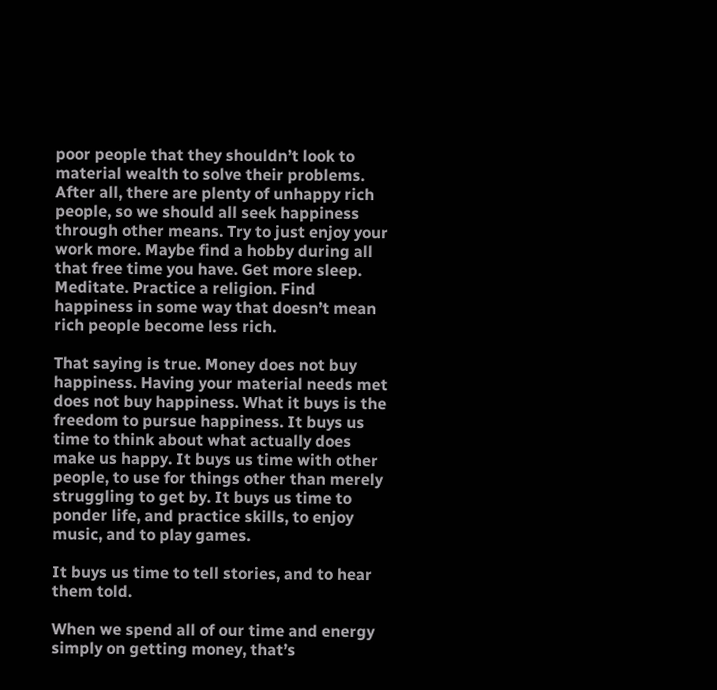poor people that they shouldn’t look to material wealth to solve their problems. After all, there are plenty of unhappy rich people, so we should all seek happiness through other means. Try to just enjoy your work more. Maybe find a hobby during all that free time you have. Get more sleep. Meditate. Practice a religion. Find happiness in some way that doesn’t mean rich people become less rich.

That saying is true. Money does not buy happiness. Having your material needs met does not buy happiness. What it buys is the freedom to pursue happiness. It buys us time to think about what actually does make us happy. It buys us time with other people, to use for things other than merely struggling to get by. It buys us time to ponder life, and practice skills, to enjoy music, and to play games.

It buys us time to tell stories, and to hear them told.

When we spend all of our time and energy simply on getting money, that’s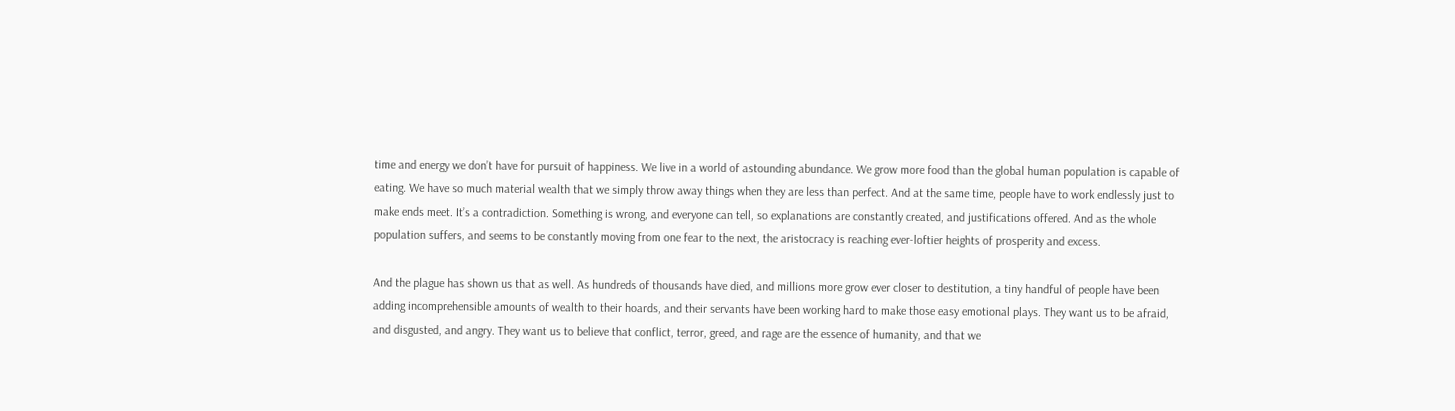time and energy we don’t have for pursuit of happiness. We live in a world of astounding abundance. We grow more food than the global human population is capable of eating. We have so much material wealth that we simply throw away things when they are less than perfect. And at the same time, people have to work endlessly just to make ends meet. It’s a contradiction. Something is wrong, and everyone can tell, so explanations are constantly created, and justifications offered. And as the whole population suffers, and seems to be constantly moving from one fear to the next, the aristocracy is reaching ever-loftier heights of prosperity and excess.

And the plague has shown us that as well. As hundreds of thousands have died, and millions more grow ever closer to destitution, a tiny handful of people have been adding incomprehensible amounts of wealth to their hoards, and their servants have been working hard to make those easy emotional plays. They want us to be afraid, and disgusted, and angry. They want us to believe that conflict, terror, greed, and rage are the essence of humanity, and that we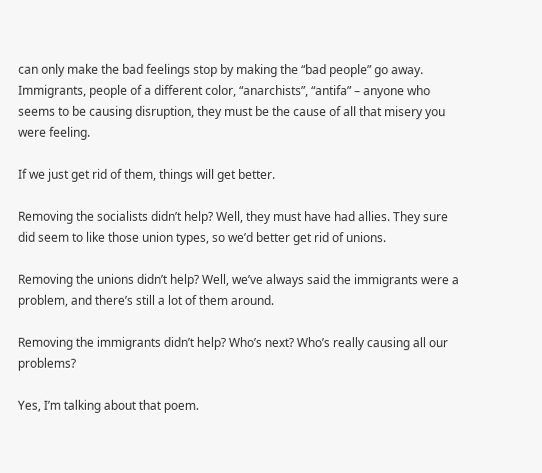can only make the bad feelings stop by making the “bad people” go away. Immigrants, people of a different color, “anarchists”, “antifa” – anyone who seems to be causing disruption, they must be the cause of all that misery you were feeling.

If we just get rid of them, things will get better.

Removing the socialists didn’t help? Well, they must have had allies. They sure did seem to like those union types, so we’d better get rid of unions.

Removing the unions didn’t help? Well, we’ve always said the immigrants were a problem, and there’s still a lot of them around.

Removing the immigrants didn’t help? Who’s next? Who’s really causing all our problems?

Yes, I’m talking about that poem.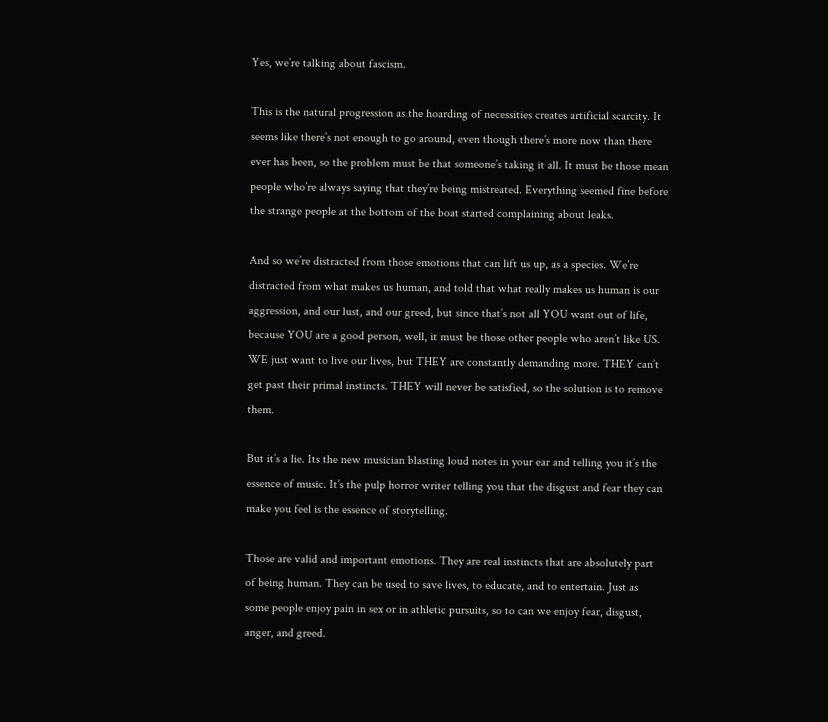Yes, we’re talking about fascism.

This is the natural progression as the hoarding of necessities creates artificial scarcity. It seems like there’s not enough to go around, even though there’s more now than there ever has been, so the problem must be that someone’s taking it all. It must be those mean people who’re always saying that they’re being mistreated. Everything seemed fine before the strange people at the bottom of the boat started complaining about leaks.

And so we’re distracted from those emotions that can lift us up, as a species. We’re distracted from what makes us human, and told that what really makes us human is our aggression, and our lust, and our greed, but since that’s not all YOU want out of life, because YOU are a good person, well, it must be those other people who aren’t like US. WE just want to live our lives, but THEY are constantly demanding more. THEY can’t get past their primal instincts. THEY will never be satisfied, so the solution is to remove them.

But it’s a lie. Its the new musician blasting loud notes in your ear and telling you it’s the essence of music. It’s the pulp horror writer telling you that the disgust and fear they can make you feel is the essence of storytelling.

Those are valid and important emotions. They are real instincts that are absolutely part of being human. They can be used to save lives, to educate, and to entertain. Just as some people enjoy pain in sex or in athletic pursuits, so to can we enjoy fear, disgust, anger, and greed.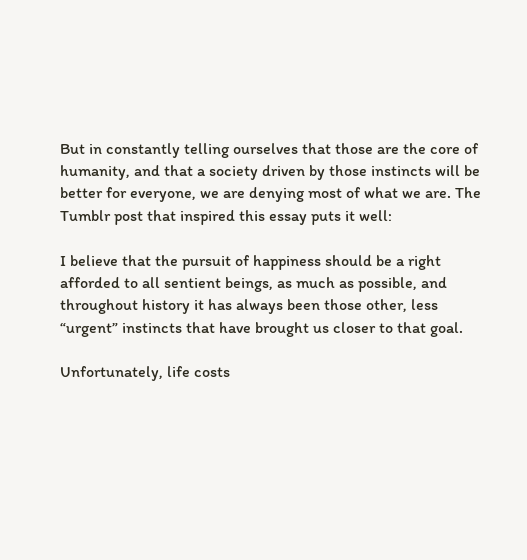But in constantly telling ourselves that those are the core of humanity, and that a society driven by those instincts will be better for everyone, we are denying most of what we are. The Tumblr post that inspired this essay puts it well:

I believe that the pursuit of happiness should be a right afforded to all sentient beings, as much as possible, and throughout history it has always been those other, less “urgent” instincts that have brought us closer to that goal.

Unfortunately, life costs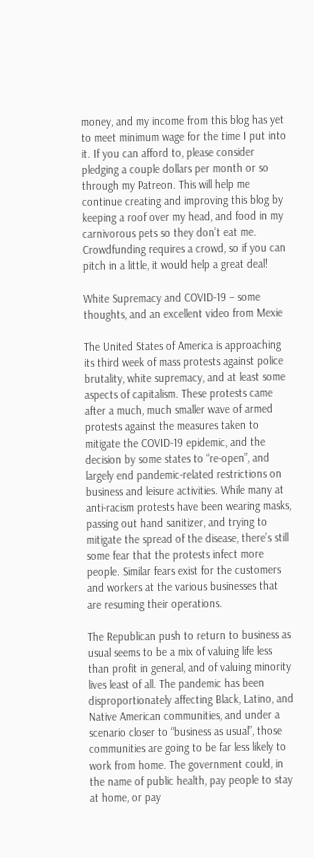money, and my income from this blog has yet to meet minimum wage for the time I put into it. If you can afford to, please consider pledging a couple dollars per month or so through my Patreon. This will help me continue creating and improving this blog by keeping a roof over my head, and food in my carnivorous pets so they don’t eat me. Crowdfunding requires a crowd, so if you can pitch in a little, it would help a great deal!

White Supremacy and COVID-19 – some thoughts, and an excellent video from Mexie

The United States of America is approaching its third week of mass protests against police brutality, white supremacy, and at least some aspects of capitalism. These protests came after a much, much smaller wave of armed protests against the measures taken to mitigate the COVID-19 epidemic, and the decision by some states to “re-open”, and largely end pandemic-related restrictions on business and leisure activities. While many at anti-racism protests have been wearing masks, passing out hand sanitizer, and trying to mitigate the spread of the disease, there’s still some fear that the protests infect more people. Similar fears exist for the customers and workers at the various businesses that are resuming their operations.

The Republican push to return to business as usual seems to be a mix of valuing life less than profit in general, and of valuing minority lives least of all. The pandemic has been disproportionately affecting Black, Latino, and Native American communities, and under a scenario closer to “business as usual”, those communities are going to be far less likely to work from home. The government could, in the name of public health, pay people to stay at home, or pay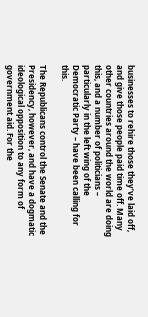businesses to rehire those they’ve laid off, and give those people paid time off. Many other countries around the world are doing this, and a number of politicians – particularly in the left wing of the Democratic Party – have been calling for this.

The Republicans control the Senate and the Presidency, however, and have a dogmatic ideological opposition to any form of government aid. For the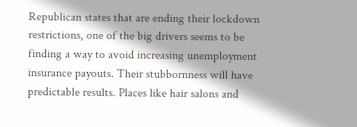Republican states that are ending their lockdown restrictions, one of the big drivers seems to be finding a way to avoid increasing unemployment insurance payouts. Their stubbornness will have predictable results. Places like hair salons and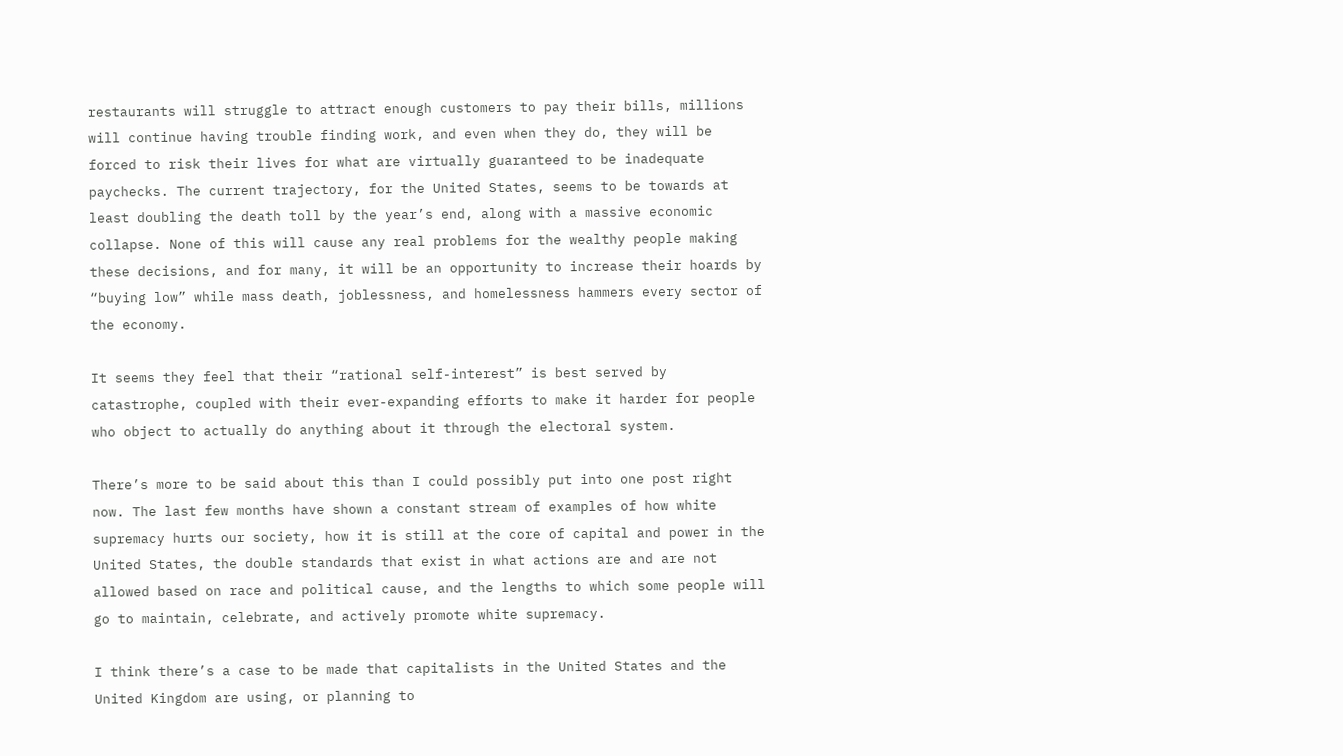restaurants will struggle to attract enough customers to pay their bills, millions will continue having trouble finding work, and even when they do, they will be forced to risk their lives for what are virtually guaranteed to be inadequate paychecks. The current trajectory, for the United States, seems to be towards at least doubling the death toll by the year’s end, along with a massive economic collapse. None of this will cause any real problems for the wealthy people making these decisions, and for many, it will be an opportunity to increase their hoards by “buying low” while mass death, joblessness, and homelessness hammers every sector of the economy.

It seems they feel that their “rational self-interest” is best served by catastrophe, coupled with their ever-expanding efforts to make it harder for people who object to actually do anything about it through the electoral system.

There’s more to be said about this than I could possibly put into one post right now. The last few months have shown a constant stream of examples of how white supremacy hurts our society, how it is still at the core of capital and power in the United States, the double standards that exist in what actions are and are not allowed based on race and political cause, and the lengths to which some people will go to maintain, celebrate, and actively promote white supremacy.

I think there’s a case to be made that capitalists in the United States and the United Kingdom are using, or planning to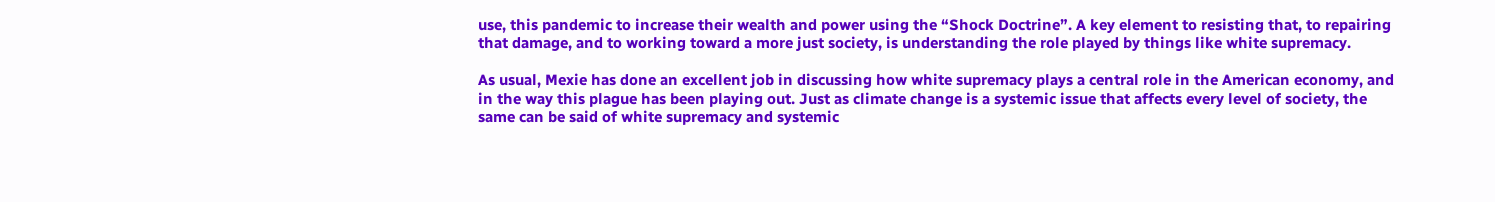use, this pandemic to increase their wealth and power using the “Shock Doctrine”. A key element to resisting that, to repairing that damage, and to working toward a more just society, is understanding the role played by things like white supremacy.

As usual, Mexie has done an excellent job in discussing how white supremacy plays a central role in the American economy, and in the way this plague has been playing out. Just as climate change is a systemic issue that affects every level of society, the same can be said of white supremacy and systemic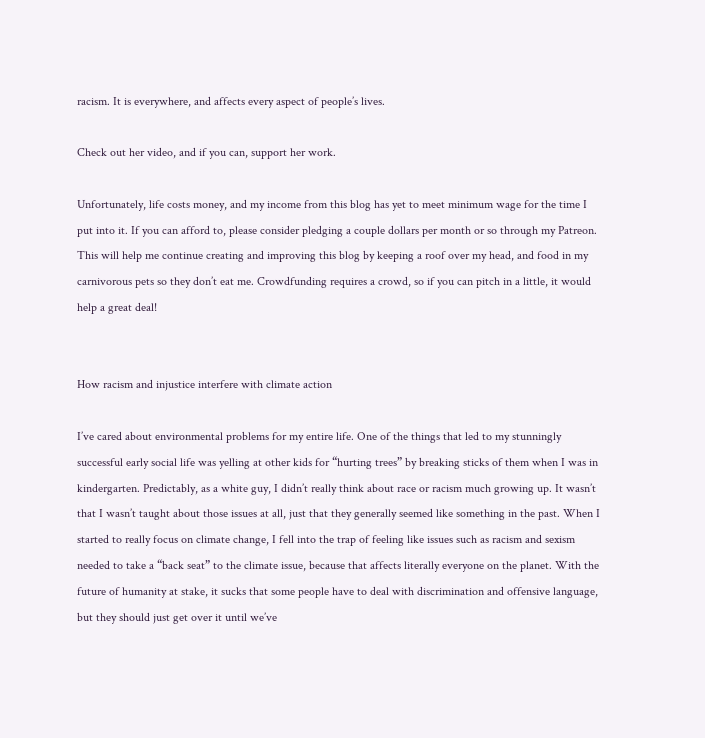racism. It is everywhere, and affects every aspect of people’s lives.

Check out her video, and if you can, support her work.

Unfortunately, life costs money, and my income from this blog has yet to meet minimum wage for the time I put into it. If you can afford to, please consider pledging a couple dollars per month or so through my Patreon. This will help me continue creating and improving this blog by keeping a roof over my head, and food in my carnivorous pets so they don’t eat me. Crowdfunding requires a crowd, so if you can pitch in a little, it would help a great deal!


How racism and injustice interfere with climate action

I’ve cared about environmental problems for my entire life. One of the things that led to my stunningly successful early social life was yelling at other kids for “hurting trees” by breaking sticks of them when I was in kindergarten. Predictably, as a white guy, I didn’t really think about race or racism much growing up. It wasn’t that I wasn’t taught about those issues at all, just that they generally seemed like something in the past. When I started to really focus on climate change, I fell into the trap of feeling like issues such as racism and sexism needed to take a “back seat” to the climate issue, because that affects literally everyone on the planet. With the future of humanity at stake, it sucks that some people have to deal with discrimination and offensive language, but they should just get over it until we’ve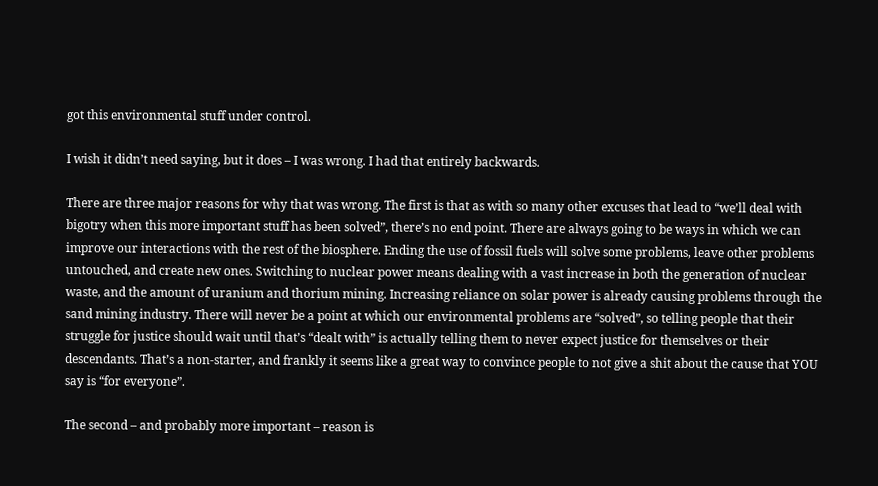got this environmental stuff under control.

I wish it didn’t need saying, but it does – I was wrong. I had that entirely backwards.

There are three major reasons for why that was wrong. The first is that as with so many other excuses that lead to “we’ll deal with bigotry when this more important stuff has been solved”, there’s no end point. There are always going to be ways in which we can improve our interactions with the rest of the biosphere. Ending the use of fossil fuels will solve some problems, leave other problems untouched, and create new ones. Switching to nuclear power means dealing with a vast increase in both the generation of nuclear waste, and the amount of uranium and thorium mining. Increasing reliance on solar power is already causing problems through the sand mining industry. There will never be a point at which our environmental problems are “solved”, so telling people that their struggle for justice should wait until that’s “dealt with” is actually telling them to never expect justice for themselves or their descendants. That’s a non-starter, and frankly it seems like a great way to convince people to not give a shit about the cause that YOU say is “for everyone”.

The second – and probably more important – reason is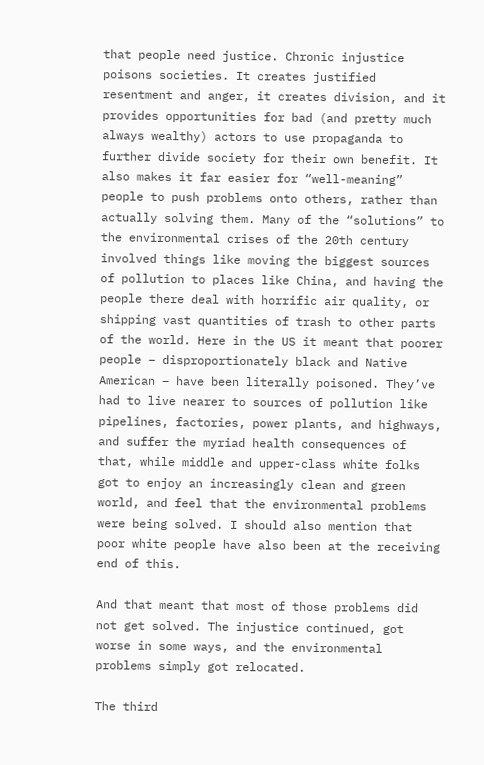that people need justice. Chronic injustice poisons societies. It creates justified resentment and anger, it creates division, and it provides opportunities for bad (and pretty much always wealthy) actors to use propaganda to further divide society for their own benefit. It also makes it far easier for “well-meaning” people to push problems onto others, rather than actually solving them. Many of the “solutions” to the environmental crises of the 20th century involved things like moving the biggest sources of pollution to places like China, and having the people there deal with horrific air quality, or shipping vast quantities of trash to other parts of the world. Here in the US it meant that poorer people – disproportionately black and Native American – have been literally poisoned. They’ve had to live nearer to sources of pollution like pipelines, factories, power plants, and highways, and suffer the myriad health consequences of that, while middle and upper-class white folks got to enjoy an increasingly clean and green world, and feel that the environmental problems were being solved. I should also mention that poor white people have also been at the receiving end of this.

And that meant that most of those problems did not get solved. The injustice continued, got worse in some ways, and the environmental problems simply got relocated.

The third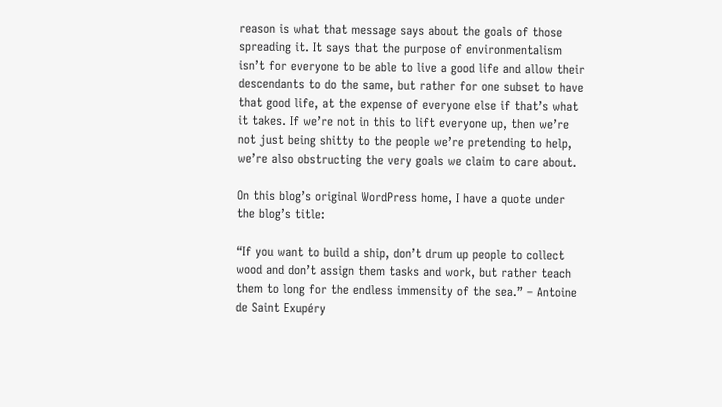reason is what that message says about the goals of those spreading it. It says that the purpose of environmentalism isn’t for everyone to be able to live a good life and allow their descendants to do the same, but rather for one subset to have that good life, at the expense of everyone else if that’s what it takes. If we’re not in this to lift everyone up, then we’re not just being shitty to the people we’re pretending to help,  we’re also obstructing the very goals we claim to care about.

On this blog’s original WordPress home, I have a quote under the blog’s title:

“If you want to build a ship, don’t drum up people to collect wood and don’t assign them tasks and work, but rather teach them to long for the endless immensity of the sea.” – Antoine de Saint Exupéry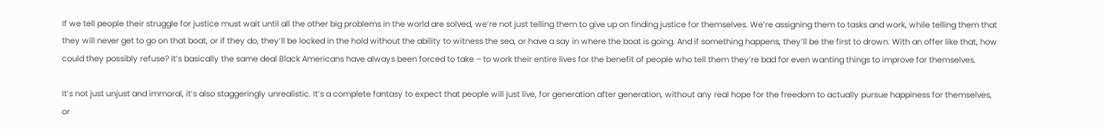If we tell people their struggle for justice must wait until all the other big problems in the world are solved, we’re not just telling them to give up on finding justice for themselves. We’re assigning them to tasks and work, while telling them that they will never get to go on that boat, or if they do, they’ll be locked in the hold without the ability to witness the sea, or have a say in where the boat is going. And if something happens, they’ll be the first to drown. With an offer like that, how could they possibly refuse? It’s basically the same deal Black Americans have always been forced to take – to work their entire lives for the benefit of people who tell them they’re bad for even wanting things to improve for themselves.

It’s not just unjust and immoral, it’s also staggeringly unrealistic. It’s a complete fantasy to expect that people will just live, for generation after generation, without any real hope for the freedom to actually pursue happiness for themselves, or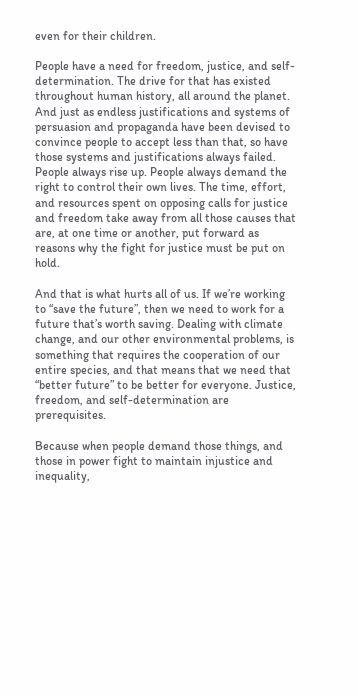even for their children.

People have a need for freedom, justice, and self-determination. The drive for that has existed throughout human history, all around the planet. And just as endless justifications and systems of persuasion and propaganda have been devised to convince people to accept less than that, so have those systems and justifications always failed. People always rise up. People always demand the right to control their own lives. The time, effort, and resources spent on opposing calls for justice and freedom take away from all those causes that are, at one time or another, put forward as reasons why the fight for justice must be put on hold.

And that is what hurts all of us. If we’re working to “save the future”, then we need to work for a future that’s worth saving. Dealing with climate change, and our other environmental problems, is something that requires the cooperation of our entire species, and that means that we need that “better future” to be better for everyone. Justice, freedom, and self-determination are prerequisites.

Because when people demand those things, and those in power fight to maintain injustice and inequality,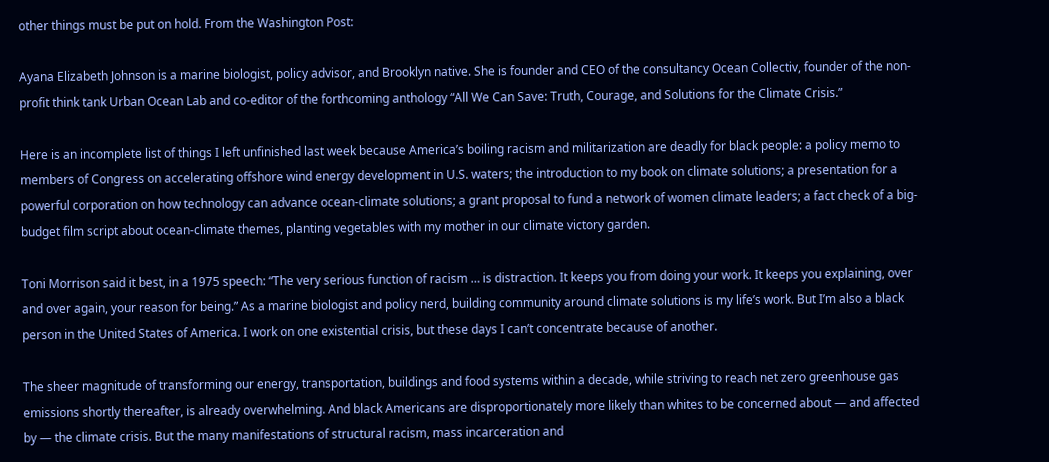other things must be put on hold. From the Washington Post:

Ayana Elizabeth Johnson is a marine biologist, policy advisor, and Brooklyn native. She is founder and CEO of the consultancy Ocean Collectiv, founder of the non-profit think tank Urban Ocean Lab and co-editor of the forthcoming anthology “All We Can Save: Truth, Courage, and Solutions for the Climate Crisis.”

Here is an incomplete list of things I left unfinished last week because America’s boiling racism and militarization are deadly for black people: a policy memo to members of Congress on accelerating offshore wind energy development in U.S. waters; the introduction to my book on climate solutions; a presentation for a powerful corporation on how technology can advance ocean-climate solutions; a grant proposal to fund a network of women climate leaders; a fact check of a big-budget film script about ocean-climate themes, planting vegetables with my mother in our climate victory garden.

Toni Morrison said it best, in a 1975 speech: “The very serious function of racism … is distraction. It keeps you from doing your work. It keeps you explaining, over and over again, your reason for being.” As a marine biologist and policy nerd, building community around climate solutions is my life’s work. But I’m also a black person in the United States of America. I work on one existential crisis, but these days I can’t concentrate because of another.

The sheer magnitude of transforming our energy, transportation, buildings and food systems within a decade, while striving to reach net zero greenhouse gas emissions shortly thereafter, is already overwhelming. And black Americans are disproportionately more likely than whites to be concerned about — and affected by — the climate crisis. But the many manifestations of structural racism, mass incarceration and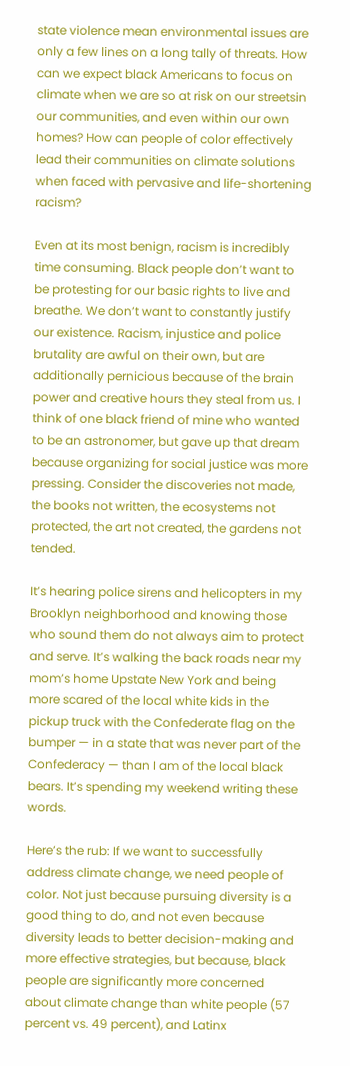state violence mean environmental issues are only a few lines on a long tally of threats. How can we expect black Americans to focus on climate when we are so at risk on our streetsin our communities, and even within our own homes? How can people of color effectively lead their communities on climate solutions when faced with pervasive and life-shortening racism?

Even at its most benign, racism is incredibly time consuming. Black people don’t want to be protesting for our basic rights to live and breathe. We don’t want to constantly justify our existence. Racism, injustice and police brutality are awful on their own, but are additionally pernicious because of the brain power and creative hours they steal from us. I think of one black friend of mine who wanted to be an astronomer, but gave up that dream because organizing for social justice was more pressing. Consider the discoveries not made, the books not written, the ecosystems not protected, the art not created, the gardens not tended.

It’s hearing police sirens and helicopters in my Brooklyn neighborhood and knowing those who sound them do not always aim to protect and serve. It’s walking the back roads near my mom’s home Upstate New York and being more scared of the local white kids in the pickup truck with the Confederate flag on the bumper — in a state that was never part of the Confederacy — than I am of the local black bears. It’s spending my weekend writing these words.

Here’s the rub: If we want to successfully address climate change, we need people of color. Not just because pursuing diversity is a good thing to do, and not even because diversity leads to better decision-making and more effective strategies, but because, black people are significantly more concerned about climate change than white people (57 percent vs. 49 percent), and Latinx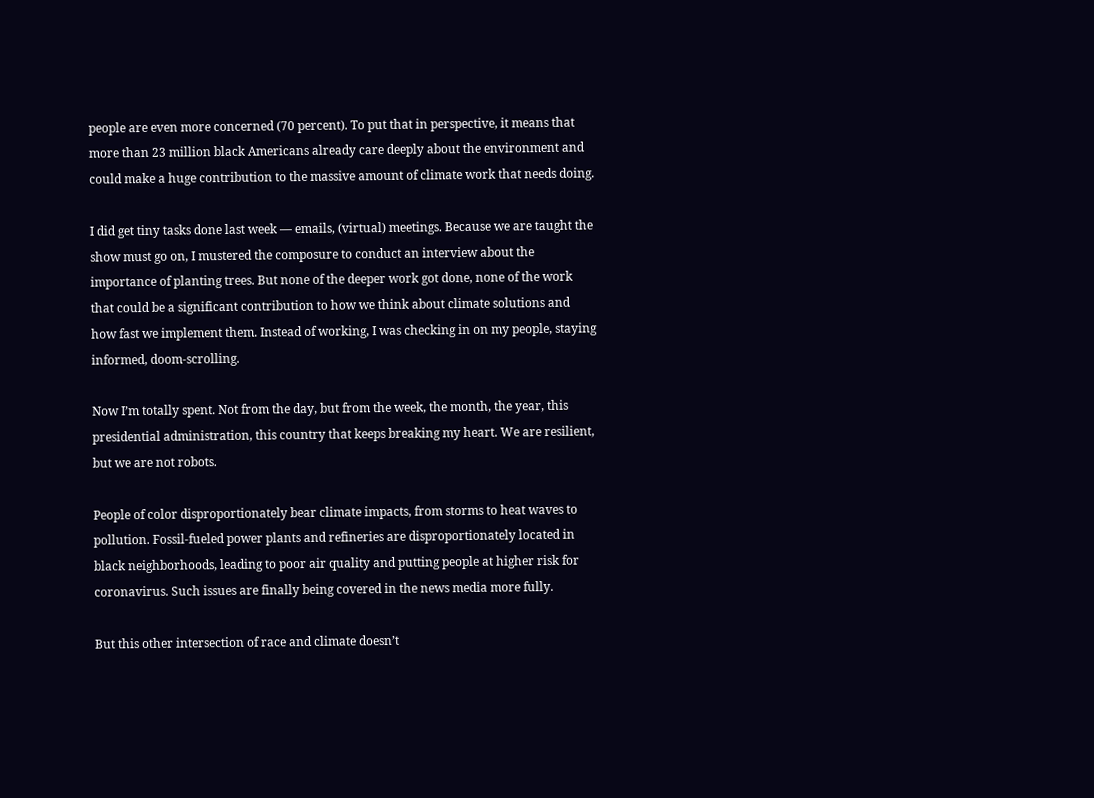people are even more concerned (70 percent). To put that in perspective, it means that more than 23 million black Americans already care deeply about the environment and could make a huge contribution to the massive amount of climate work that needs doing.

I did get tiny tasks done last week — emails, (virtual) meetings. Because we are taught the show must go on, I mustered the composure to conduct an interview about the importance of planting trees. But none of the deeper work got done, none of the work that could be a significant contribution to how we think about climate solutions and how fast we implement them. Instead of working, I was checking in on my people, staying informed, doom-scrolling.

Now I’m totally spent. Not from the day, but from the week, the month, the year, this presidential administration, this country that keeps breaking my heart. We are resilient, but we are not robots.

People of color disproportionately bear climate impacts, from storms to heat waves to pollution. Fossil-fueled power plants and refineries are disproportionately located in black neighborhoods, leading to poor air quality and putting people at higher risk for coronavirus. Such issues are finally being covered in the news media more fully.

But this other intersection of race and climate doesn’t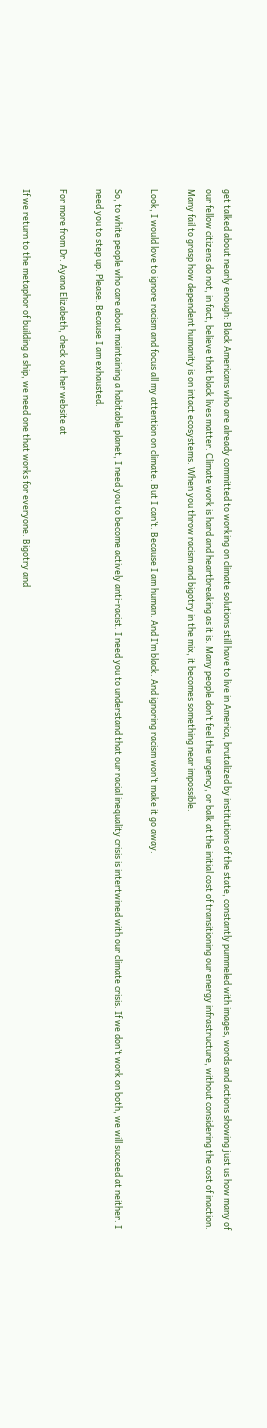get talked about nearly enough: Black Americans who are already committed to working on climate solutions still have to live in America, brutalized by institutions of the state, constantly pummeled with images, words and actions showing just us how many of our fellow citizens do not, in fact, believe that black lives matter. Climate work is hard and heartbreaking as it is. Many people don’t feel the urgency, or balk at the initial cost of transitioning our energy infrastructure, without considering the cost of inaction. Many fail to grasp how dependent humanity is on intact ecosystems. When you throw racism and bigotry in the mix, it becomes something near impossible.

Look, I would love to ignore racism and focus all my attention on climate. But I can’t. Because I am human. And I’m black. And ignoring racism won’t make it go away.

So, to white people who care about maintaining a habitable planet, I need you to become actively anti-racist. I need you to understand that our racial inequality crisis is intertwined with our climate crisis. If we don’t work on both, we will succeed at neither. I need you to step up. Please. Because I am exhausted.

For more from Dr. Ayana Elizabeth, check out her website at

If we return to the metaphor of building a ship, we need one that works for everyone. Bigotry and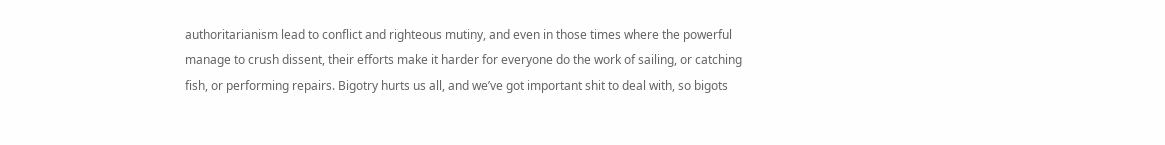authoritarianism lead to conflict and righteous mutiny, and even in those times where the powerful manage to crush dissent, their efforts make it harder for everyone do the work of sailing, or catching fish, or performing repairs. Bigotry hurts us all, and we’ve got important shit to deal with, so bigots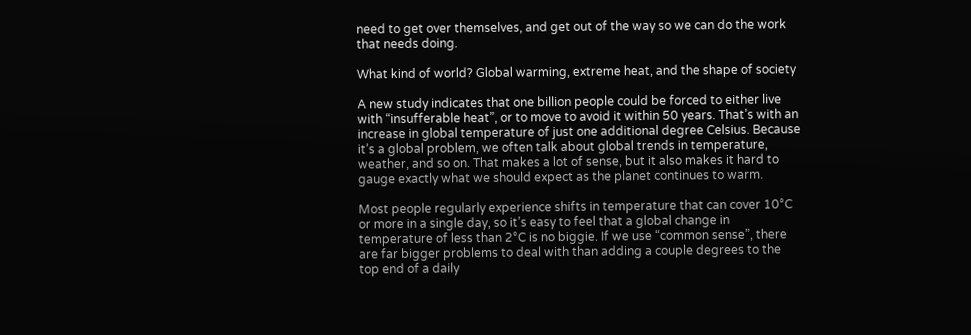need to get over themselves, and get out of the way so we can do the work that needs doing.

What kind of world? Global warming, extreme heat, and the shape of society

A new study indicates that one billion people could be forced to either live with “insufferable heat”, or to move to avoid it within 50 years. That’s with an increase in global temperature of just one additional degree Celsius. Because it’s a global problem, we often talk about global trends in temperature, weather, and so on. That makes a lot of sense, but it also makes it hard to gauge exactly what we should expect as the planet continues to warm.

Most people regularly experience shifts in temperature that can cover 10°C or more in a single day, so it’s easy to feel that a global change in temperature of less than 2°C is no biggie. If we use “common sense”, there are far bigger problems to deal with than adding a couple degrees to the top end of a daily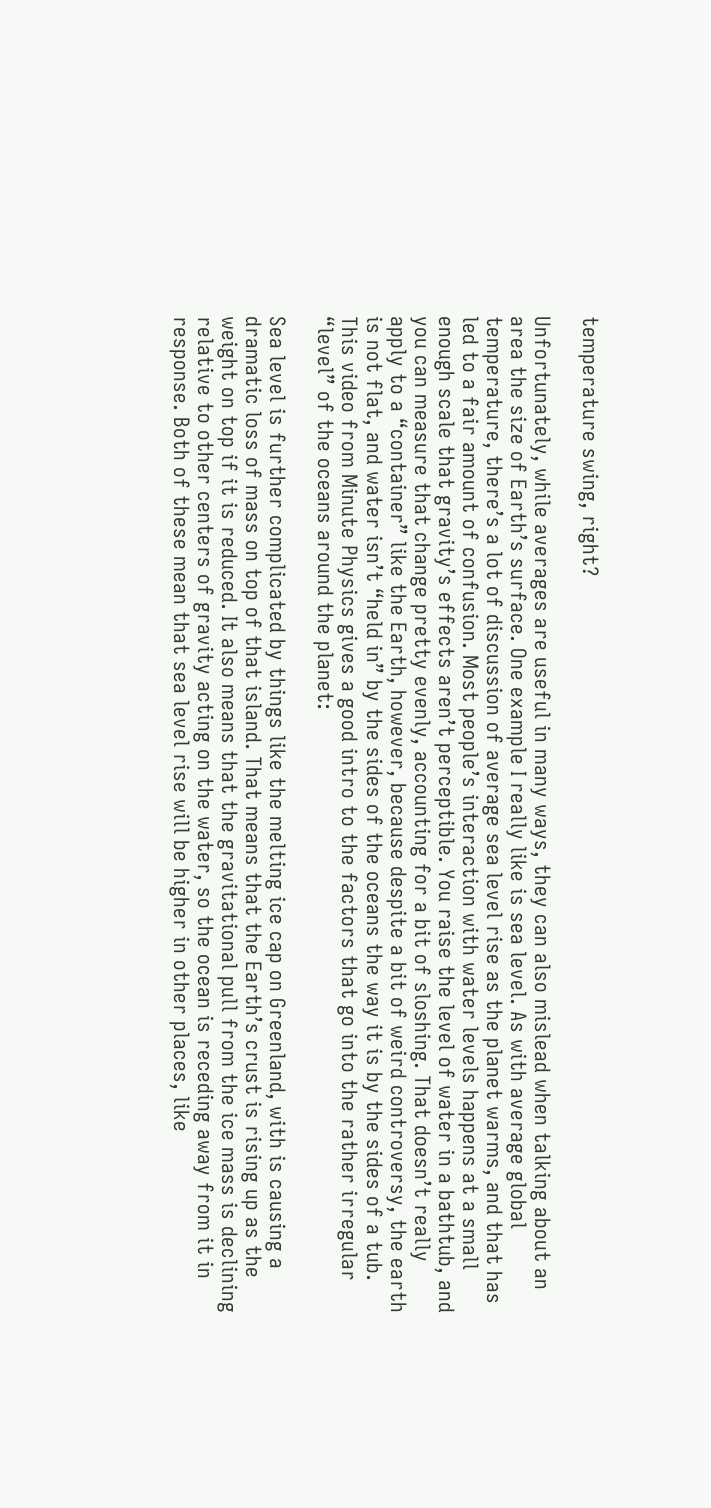temperature swing, right?

Unfortunately, while averages are useful in many ways, they can also mislead when talking about an area the size of Earth’s surface. One example I really like is sea level. As with average global temperature, there’s a lot of discussion of average sea level rise as the planet warms, and that has led to a fair amount of confusion. Most people’s interaction with water levels happens at a small enough scale that gravity’s effects aren’t perceptible. You raise the level of water in a bathtub, and you can measure that change pretty evenly, accounting for a bit of sloshing. That doesn’t really apply to a “container” like the Earth, however, because despite a bit of weird controversy, the earth is not flat, and water isn’t “held in” by the sides of the oceans the way it is by the sides of a tub. This video from Minute Physics gives a good intro to the factors that go into the rather irregular “level” of the oceans around the planet:

Sea level is further complicated by things like the melting ice cap on Greenland, with is causing a dramatic loss of mass on top of that island. That means that the Earth’s crust is rising up as the weight on top if it is reduced. It also means that the gravitational pull from the ice mass is declining relative to other centers of gravity acting on the water, so the ocean is receding away from it in response. Both of these mean that sea level rise will be higher in other places, like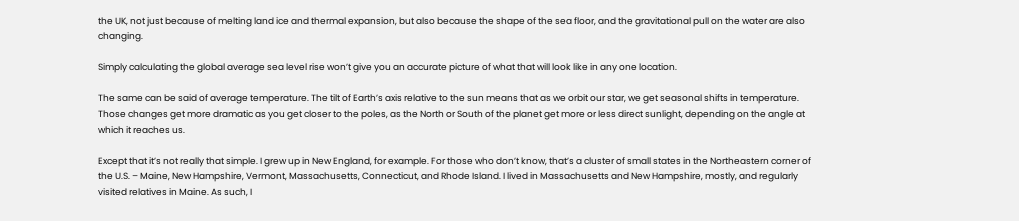the UK, not just because of melting land ice and thermal expansion, but also because the shape of the sea floor, and the gravitational pull on the water are also changing.

Simply calculating the global average sea level rise won’t give you an accurate picture of what that will look like in any one location.

The same can be said of average temperature. The tilt of Earth’s axis relative to the sun means that as we orbit our star, we get seasonal shifts in temperature. Those changes get more dramatic as you get closer to the poles, as the North or South of the planet get more or less direct sunlight, depending on the angle at which it reaches us.

Except that it’s not really that simple. I grew up in New England, for example. For those who don’t know, that’s a cluster of small states in the Northeastern corner of the U.S. – Maine, New Hampshire, Vermont, Massachusetts, Connecticut, and Rhode Island. I lived in Massachusetts and New Hampshire, mostly, and regularly visited relatives in Maine. As such, I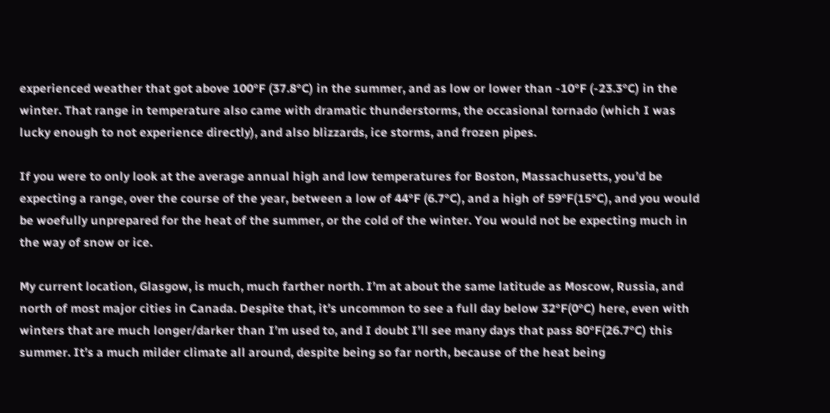experienced weather that got above 100°F (37.8°C) in the summer, and as low or lower than -10°F (-23.3°C) in the winter. That range in temperature also came with dramatic thunderstorms, the occasional tornado (which I was lucky enough to not experience directly), and also blizzards, ice storms, and frozen pipes.

If you were to only look at the average annual high and low temperatures for Boston, Massachusetts, you’d be expecting a range, over the course of the year, between a low of 44°F (6.7°C), and a high of 59°F(15°C), and you would be woefully unprepared for the heat of the summer, or the cold of the winter. You would not be expecting much in the way of snow or ice.

My current location, Glasgow, is much, much farther north. I’m at about the same latitude as Moscow, Russia, and north of most major cities in Canada. Despite that, it’s uncommon to see a full day below 32°F(0°C) here, even with winters that are much longer/darker than I’m used to, and I doubt I’ll see many days that pass 80°F(26.7°C) this summer. It’s a much milder climate all around, despite being so far north, because of the heat being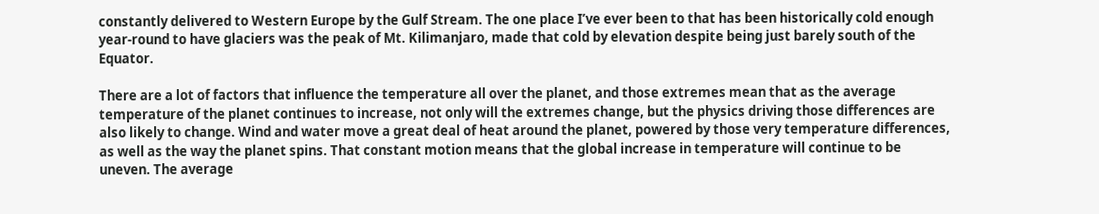constantly delivered to Western Europe by the Gulf Stream. The one place I’ve ever been to that has been historically cold enough year-round to have glaciers was the peak of Mt. Kilimanjaro, made that cold by elevation despite being just barely south of the Equator.

There are a lot of factors that influence the temperature all over the planet, and those extremes mean that as the average temperature of the planet continues to increase, not only will the extremes change, but the physics driving those differences are also likely to change. Wind and water move a great deal of heat around the planet, powered by those very temperature differences, as well as the way the planet spins. That constant motion means that the global increase in temperature will continue to be uneven. The average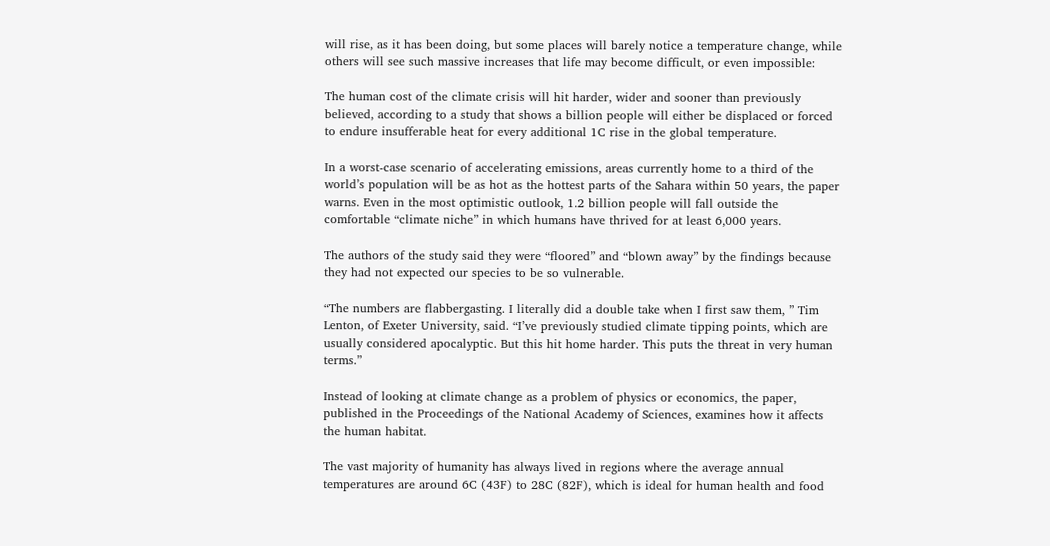will rise, as it has been doing, but some places will barely notice a temperature change, while others will see such massive increases that life may become difficult, or even impossible:

The human cost of the climate crisis will hit harder, wider and sooner than previously believed, according to a study that shows a billion people will either be displaced or forced to endure insufferable heat for every additional 1C rise in the global temperature.

In a worst-case scenario of accelerating emissions, areas currently home to a third of the world’s population will be as hot as the hottest parts of the Sahara within 50 years, the paper warns. Even in the most optimistic outlook, 1.2 billion people will fall outside the comfortable “climate niche” in which humans have thrived for at least 6,000 years.

The authors of the study said they were “floored” and “blown away” by the findings because they had not expected our species to be so vulnerable.

“The numbers are flabbergasting. I literally did a double take when I first saw them, ” Tim Lenton, of Exeter University, said. “I’ve previously studied climate tipping points, which are usually considered apocalyptic. But this hit home harder. This puts the threat in very human terms.”

Instead of looking at climate change as a problem of physics or economics, the paper, published in the Proceedings of the National Academy of Sciences, examines how it affects the human habitat.

The vast majority of humanity has always lived in regions where the average annual temperatures are around 6C (43F) to 28C (82F), which is ideal for human health and food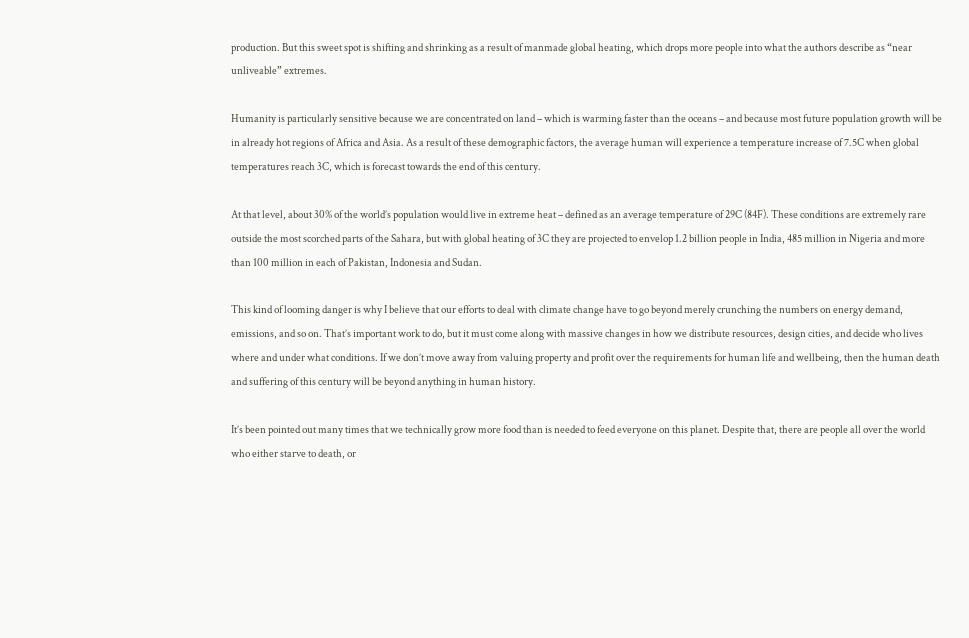production. But this sweet spot is shifting and shrinking as a result of manmade global heating, which drops more people into what the authors describe as “near unliveable” extremes.

Humanity is particularly sensitive because we are concentrated on land – which is warming faster than the oceans – and because most future population growth will be in already hot regions of Africa and Asia. As a result of these demographic factors, the average human will experience a temperature increase of 7.5C when global temperatures reach 3C, which is forecast towards the end of this century.

At that level, about 30% of the world’s population would live in extreme heat – defined as an average temperature of 29C (84F). These conditions are extremely rare outside the most scorched parts of the Sahara, but with global heating of 3C they are projected to envelop 1.2 billion people in India, 485 million in Nigeria and more than 100 million in each of Pakistan, Indonesia and Sudan.

This kind of looming danger is why I believe that our efforts to deal with climate change have to go beyond merely crunching the numbers on energy demand, emissions, and so on. That’s important work to do, but it must come along with massive changes in how we distribute resources, design cities, and decide who lives where and under what conditions. If we don’t move away from valuing property and profit over the requirements for human life and wellbeing, then the human death and suffering of this century will be beyond anything in human history.

It’s been pointed out many times that we technically grow more food than is needed to feed everyone on this planet. Despite that, there are people all over the world who either starve to death, or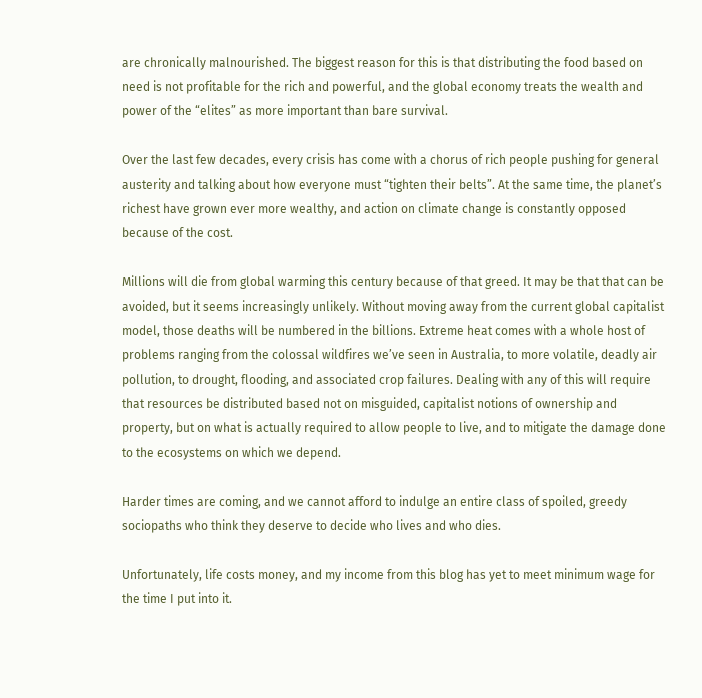are chronically malnourished. The biggest reason for this is that distributing the food based on need is not profitable for the rich and powerful, and the global economy treats the wealth and power of the “elites” as more important than bare survival.

Over the last few decades, every crisis has come with a chorus of rich people pushing for general austerity and talking about how everyone must “tighten their belts”. At the same time, the planet’s richest have grown ever more wealthy, and action on climate change is constantly opposed because of the cost.

Millions will die from global warming this century because of that greed. It may be that that can be avoided, but it seems increasingly unlikely. Without moving away from the current global capitalist model, those deaths will be numbered in the billions. Extreme heat comes with a whole host of problems ranging from the colossal wildfires we’ve seen in Australia, to more volatile, deadly air pollution, to drought, flooding, and associated crop failures. Dealing with any of this will require that resources be distributed based not on misguided, capitalist notions of ownership and property, but on what is actually required to allow people to live, and to mitigate the damage done to the ecosystems on which we depend.

Harder times are coming, and we cannot afford to indulge an entire class of spoiled, greedy sociopaths who think they deserve to decide who lives and who dies.

Unfortunately, life costs money, and my income from this blog has yet to meet minimum wage for the time I put into it.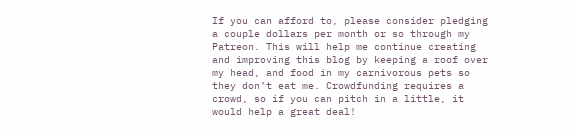If you can afford to, please consider pledging a couple dollars per month or so through my Patreon. This will help me continue creating and improving this blog by keeping a roof over my head, and food in my carnivorous pets so they don’t eat me. Crowdfunding requires a crowd, so if you can pitch in a little, it would help a great deal!